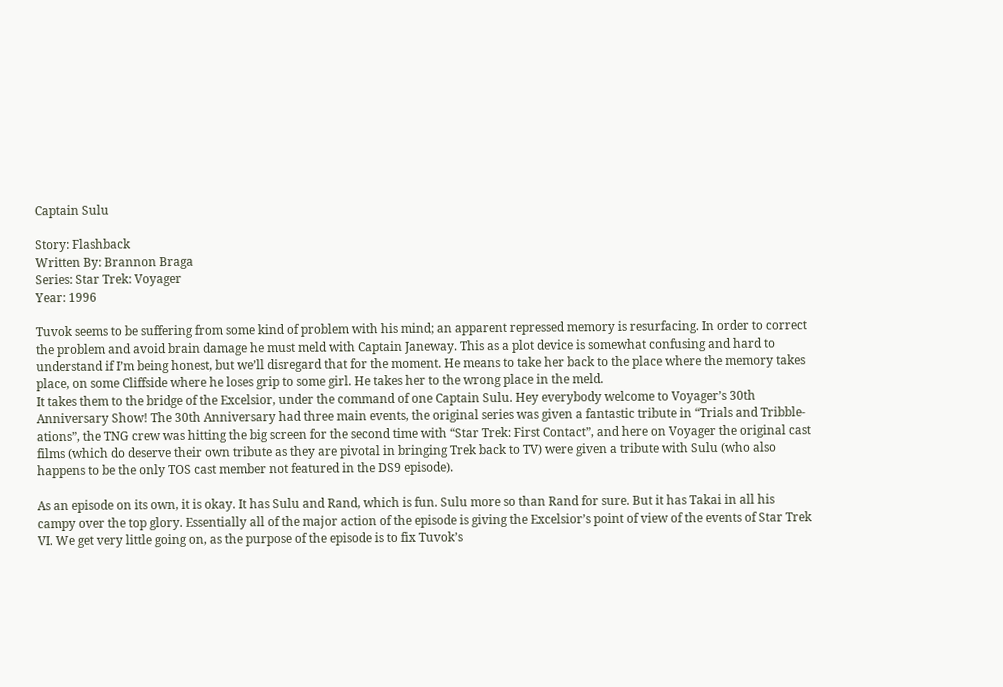Captain Sulu

Story: Flashback
Written By: Brannon Braga
Series: Star Trek: Voyager
Year: 1996

Tuvok seems to be suffering from some kind of problem with his mind; an apparent repressed memory is resurfacing. In order to correct the problem and avoid brain damage he must meld with Captain Janeway. This as a plot device is somewhat confusing and hard to understand if I’m being honest, but we’ll disregard that for the moment. He means to take her back to the place where the memory takes place, on some Cliffside where he loses grip to some girl. He takes her to the wrong place in the meld.
It takes them to the bridge of the Excelsior, under the command of one Captain Sulu. Hey everybody welcome to Voyager’s 30th Anniversary Show! The 30th Anniversary had three main events, the original series was given a fantastic tribute in “Trials and Tribble-ations”, the TNG crew was hitting the big screen for the second time with “Star Trek: First Contact”, and here on Voyager the original cast films (which do deserve their own tribute as they are pivotal in bringing Trek back to TV) were given a tribute with Sulu (who also happens to be the only TOS cast member not featured in the DS9 episode).

As an episode on its own, it is okay. It has Sulu and Rand, which is fun. Sulu more so than Rand for sure. But it has Takai in all his campy over the top glory. Essentially all of the major action of the episode is giving the Excelsior’s point of view of the events of Star Trek VI. We get very little going on, as the purpose of the episode is to fix Tuvok’s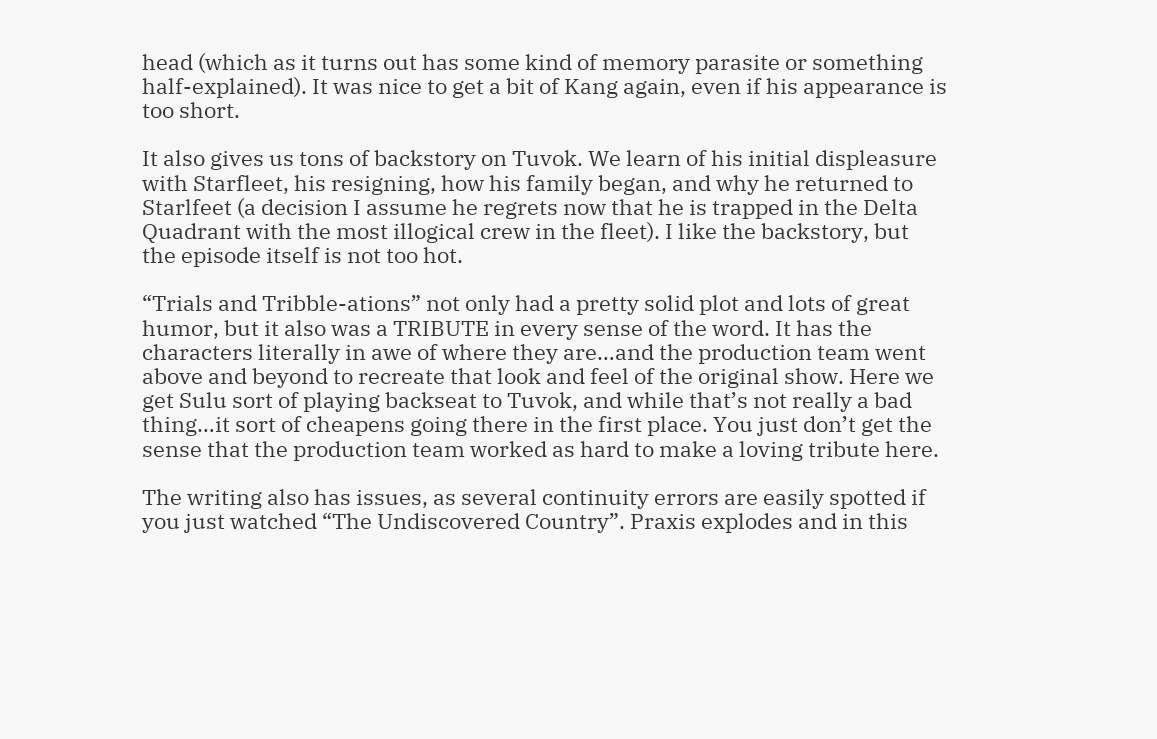head (which as it turns out has some kind of memory parasite or something half-explained). It was nice to get a bit of Kang again, even if his appearance is too short.

It also gives us tons of backstory on Tuvok. We learn of his initial displeasure with Starfleet, his resigning, how his family began, and why he returned to Starlfeet (a decision I assume he regrets now that he is trapped in the Delta Quadrant with the most illogical crew in the fleet). I like the backstory, but the episode itself is not too hot.

“Trials and Tribble-ations” not only had a pretty solid plot and lots of great humor, but it also was a TRIBUTE in every sense of the word. It has the characters literally in awe of where they are…and the production team went above and beyond to recreate that look and feel of the original show. Here we get Sulu sort of playing backseat to Tuvok, and while that’s not really a bad thing…it sort of cheapens going there in the first place. You just don’t get the sense that the production team worked as hard to make a loving tribute here.

The writing also has issues, as several continuity errors are easily spotted if you just watched “The Undiscovered Country”. Praxis explodes and in this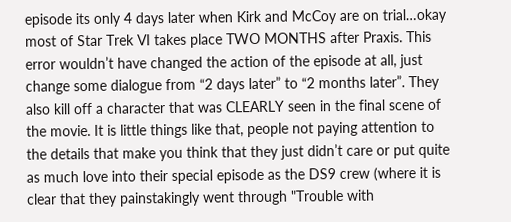episode its only 4 days later when Kirk and McCoy are on trial…okay most of Star Trek VI takes place TWO MONTHS after Praxis. This error wouldn’t have changed the action of the episode at all, just change some dialogue from “2 days later” to “2 months later”. They also kill off a character that was CLEARLY seen in the final scene of the movie. It is little things like that, people not paying attention to the details that make you think that they just didn’t care or put quite as much love into their special episode as the DS9 crew (where it is clear that they painstakingly went through "Trouble with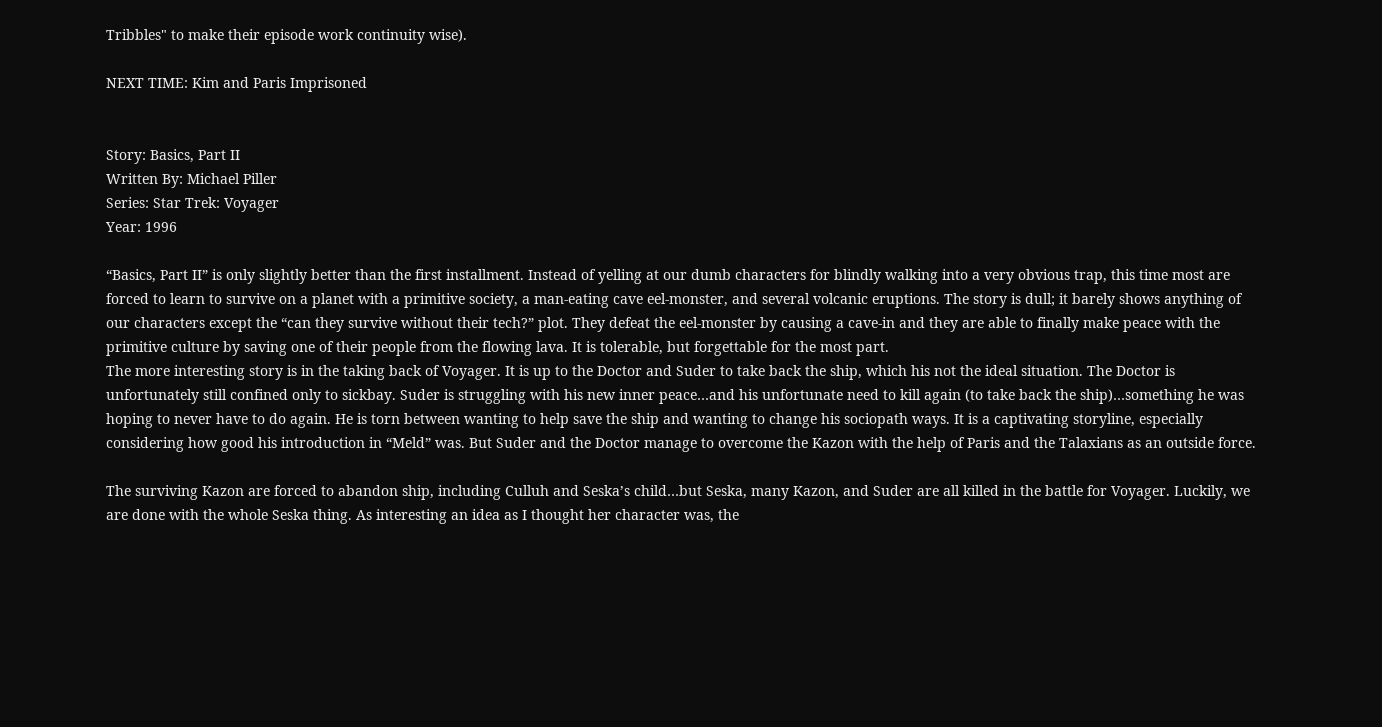Tribbles" to make their episode work continuity wise).

NEXT TIME: Kim and Paris Imprisoned


Story: Basics, Part II
Written By: Michael Piller
Series: Star Trek: Voyager
Year: 1996

“Basics, Part II” is only slightly better than the first installment. Instead of yelling at our dumb characters for blindly walking into a very obvious trap, this time most are forced to learn to survive on a planet with a primitive society, a man-eating cave eel-monster, and several volcanic eruptions. The story is dull; it barely shows anything of our characters except the “can they survive without their tech?” plot. They defeat the eel-monster by causing a cave-in and they are able to finally make peace with the primitive culture by saving one of their people from the flowing lava. It is tolerable, but forgettable for the most part.
The more interesting story is in the taking back of Voyager. It is up to the Doctor and Suder to take back the ship, which his not the ideal situation. The Doctor is unfortunately still confined only to sickbay. Suder is struggling with his new inner peace…and his unfortunate need to kill again (to take back the ship)…something he was hoping to never have to do again. He is torn between wanting to help save the ship and wanting to change his sociopath ways. It is a captivating storyline, especially considering how good his introduction in “Meld” was. But Suder and the Doctor manage to overcome the Kazon with the help of Paris and the Talaxians as an outside force.

The surviving Kazon are forced to abandon ship, including Culluh and Seska’s child…but Seska, many Kazon, and Suder are all killed in the battle for Voyager. Luckily, we are done with the whole Seska thing. As interesting an idea as I thought her character was, the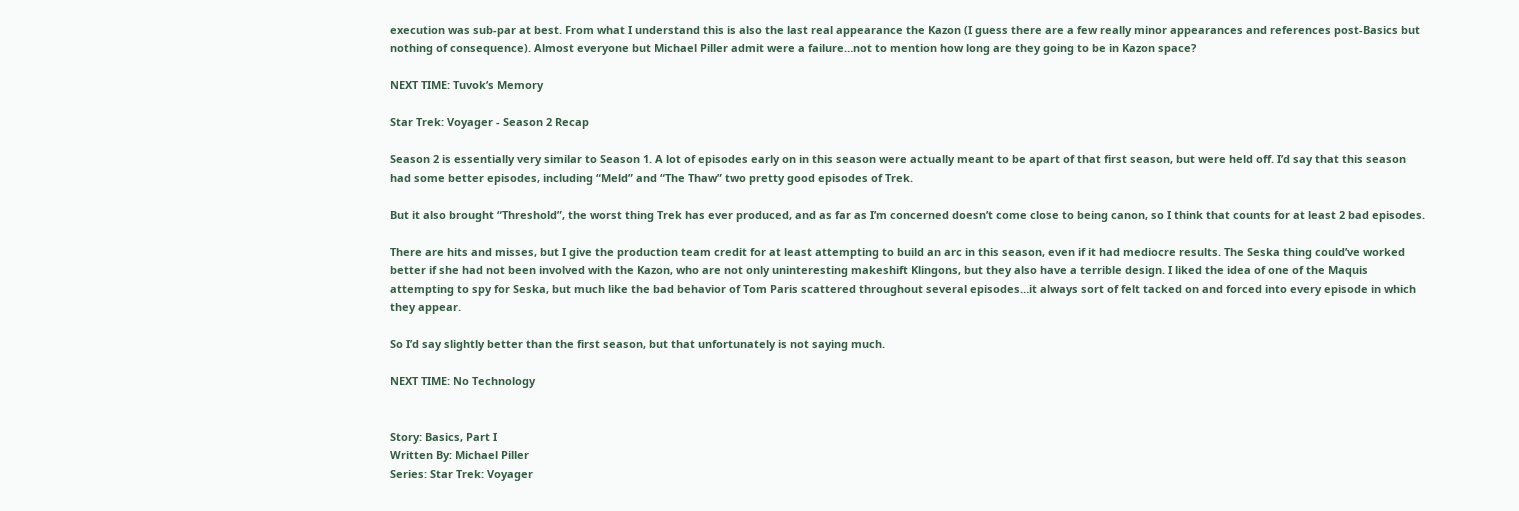execution was sub-par at best. From what I understand this is also the last real appearance the Kazon (I guess there are a few really minor appearances and references post-Basics but nothing of consequence). Almost everyone but Michael Piller admit were a failure…not to mention how long are they going to be in Kazon space?

NEXT TIME: Tuvok’s Memory

Star Trek: Voyager - Season 2 Recap

Season 2 is essentially very similar to Season 1. A lot of episodes early on in this season were actually meant to be apart of that first season, but were held off. I’d say that this season had some better episodes, including “Meld” and “The Thaw” two pretty good episodes of Trek.

But it also brought “Threshold”, the worst thing Trek has ever produced, and as far as I’m concerned doesn’t come close to being canon, so I think that counts for at least 2 bad episodes.

There are hits and misses, but I give the production team credit for at least attempting to build an arc in this season, even if it had mediocre results. The Seska thing could’ve worked better if she had not been involved with the Kazon, who are not only uninteresting makeshift Klingons, but they also have a terrible design. I liked the idea of one of the Maquis attempting to spy for Seska, but much like the bad behavior of Tom Paris scattered throughout several episodes…it always sort of felt tacked on and forced into every episode in which they appear.

So I’d say slightly better than the first season, but that unfortunately is not saying much.

NEXT TIME: No Technology


Story: Basics, Part I
Written By: Michael Piller
Series: Star Trek: Voyager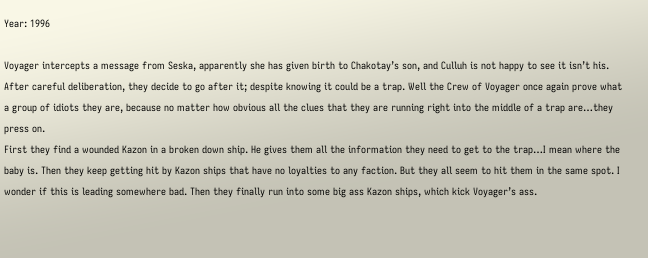Year: 1996

Voyager intercepts a message from Seska, apparently she has given birth to Chakotay’s son, and Culluh is not happy to see it isn’t his. After careful deliberation, they decide to go after it; despite knowing it could be a trap. Well the Crew of Voyager once again prove what a group of idiots they are, because no matter how obvious all the clues that they are running right into the middle of a trap are…they press on.
First they find a wounded Kazon in a broken down ship. He gives them all the information they need to get to the trap…I mean where the baby is. Then they keep getting hit by Kazon ships that have no loyalties to any faction. But they all seem to hit them in the same spot. I wonder if this is leading somewhere bad. Then they finally run into some big ass Kazon ships, which kick Voyager’s ass.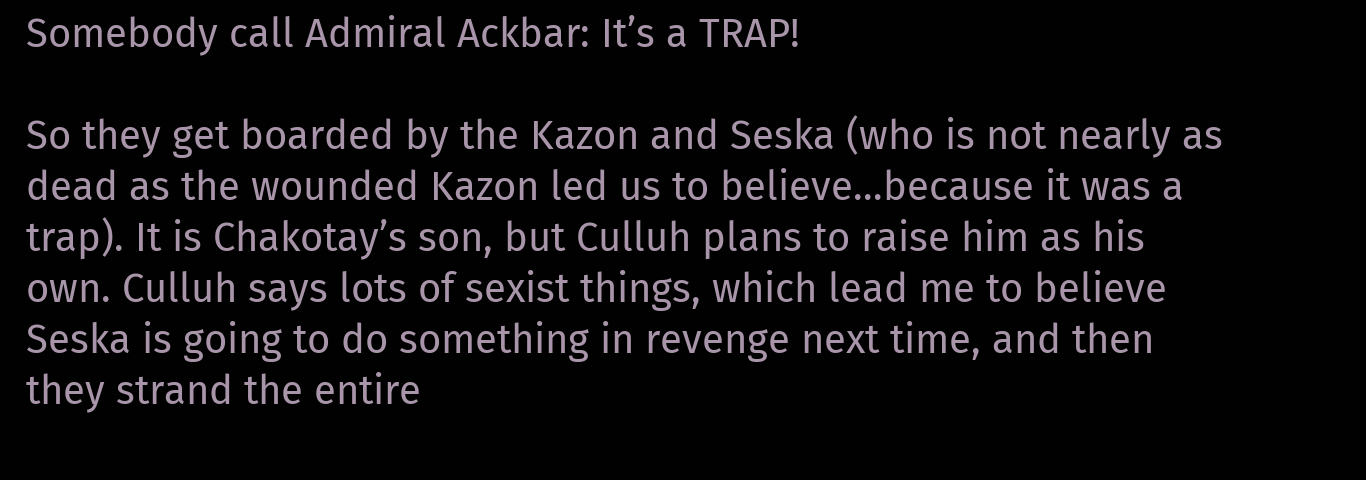Somebody call Admiral Ackbar: It’s a TRAP!

So they get boarded by the Kazon and Seska (who is not nearly as dead as the wounded Kazon led us to believe…because it was a trap). It is Chakotay’s son, but Culluh plans to raise him as his own. Culluh says lots of sexist things, which lead me to believe Seska is going to do something in revenge next time, and then they strand the entire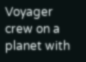Voyager crew on a planet with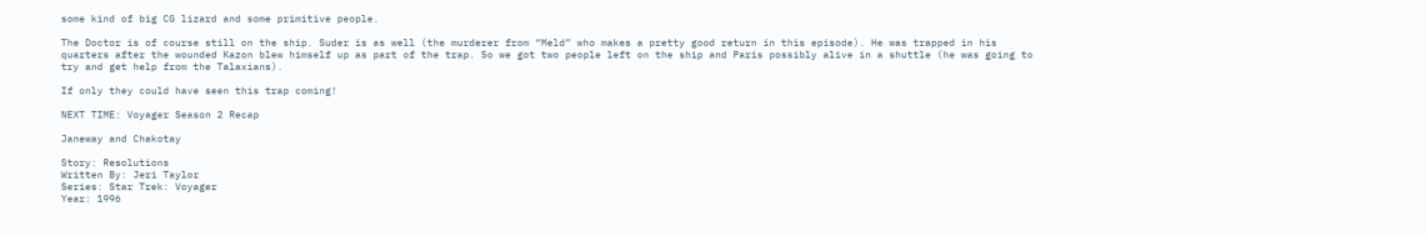some kind of big CG lizard and some primitive people.

The Doctor is of course still on the ship. Suder is as well (the murderer from “Meld” who makes a pretty good return in this episode). He was trapped in his quarters after the wounded Kazon blew himself up as part of the trap. So we got two people left on the ship and Paris possibly alive in a shuttle (he was going to try and get help from the Talaxians).

If only they could have seen this trap coming!

NEXT TIME: Voyager Season 2 Recap

Janeway and Chakotay

Story: Resolutions
Written By: Jeri Taylor
Series: Star Trek: Voyager
Year: 1996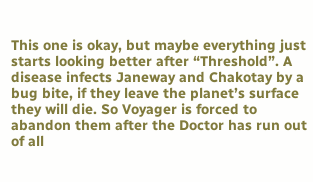This one is okay, but maybe everything just starts looking better after “Threshold”. A disease infects Janeway and Chakotay by a bug bite, if they leave the planet’s surface they will die. So Voyager is forced to abandon them after the Doctor has run out of all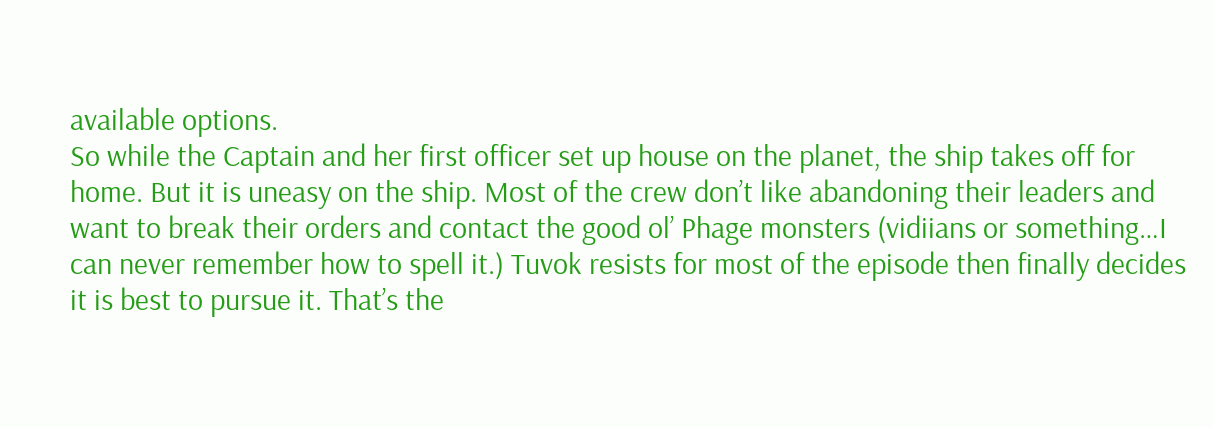available options.
So while the Captain and her first officer set up house on the planet, the ship takes off for home. But it is uneasy on the ship. Most of the crew don’t like abandoning their leaders and want to break their orders and contact the good ol’ Phage monsters (vidiians or something…I can never remember how to spell it.) Tuvok resists for most of the episode then finally decides it is best to pursue it. That’s the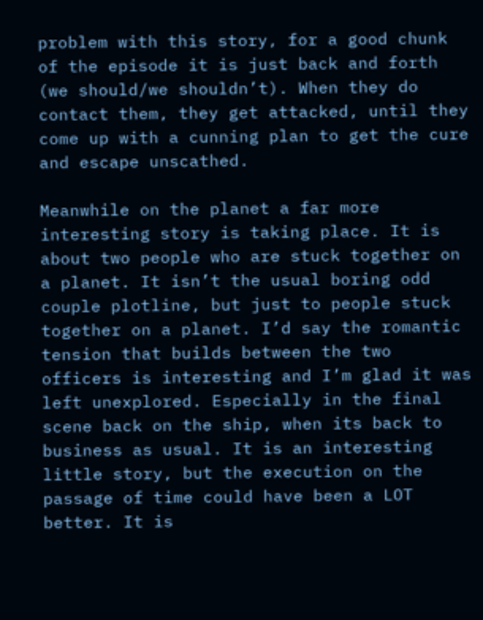problem with this story, for a good chunk of the episode it is just back and forth (we should/we shouldn’t). When they do contact them, they get attacked, until they come up with a cunning plan to get the cure and escape unscathed.

Meanwhile on the planet a far more interesting story is taking place. It is about two people who are stuck together on a planet. It isn’t the usual boring odd couple plotline, but just to people stuck together on a planet. I’d say the romantic tension that builds between the two officers is interesting and I’m glad it was left unexplored. Especially in the final scene back on the ship, when its back to business as usual. It is an interesting little story, but the execution on the passage of time could have been a LOT better. It is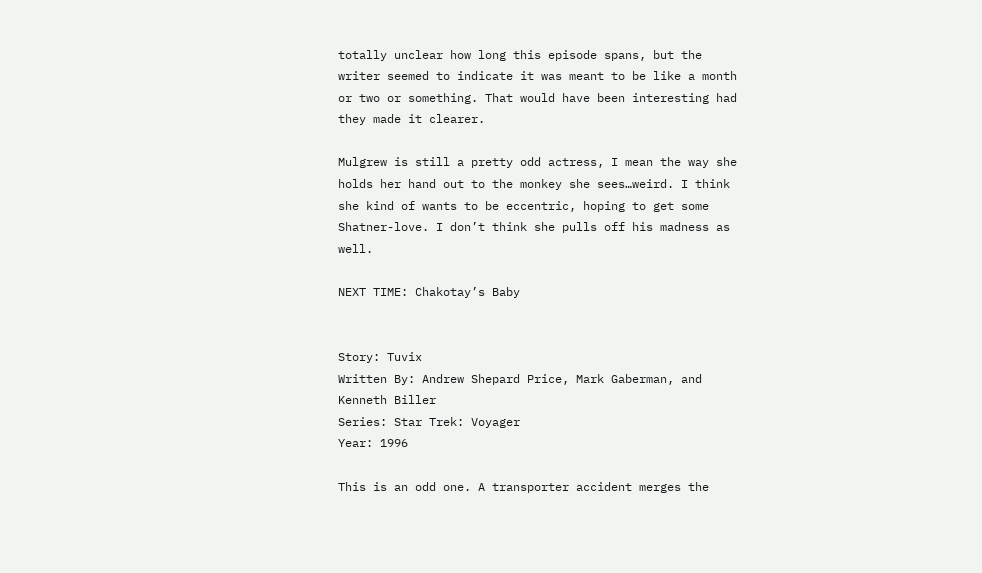totally unclear how long this episode spans, but the writer seemed to indicate it was meant to be like a month or two or something. That would have been interesting had they made it clearer.

Mulgrew is still a pretty odd actress, I mean the way she holds her hand out to the monkey she sees…weird. I think she kind of wants to be eccentric, hoping to get some Shatner-love. I don’t think she pulls off his madness as well.

NEXT TIME: Chakotay’s Baby


Story: Tuvix
Written By: Andrew Shepard Price, Mark Gaberman, and Kenneth Biller
Series: Star Trek: Voyager
Year: 1996

This is an odd one. A transporter accident merges the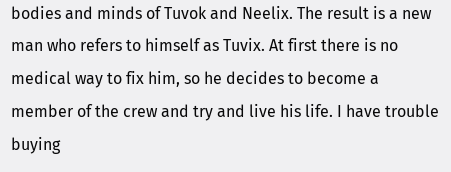bodies and minds of Tuvok and Neelix. The result is a new man who refers to himself as Tuvix. At first there is no medical way to fix him, so he decides to become a member of the crew and try and live his life. I have trouble buying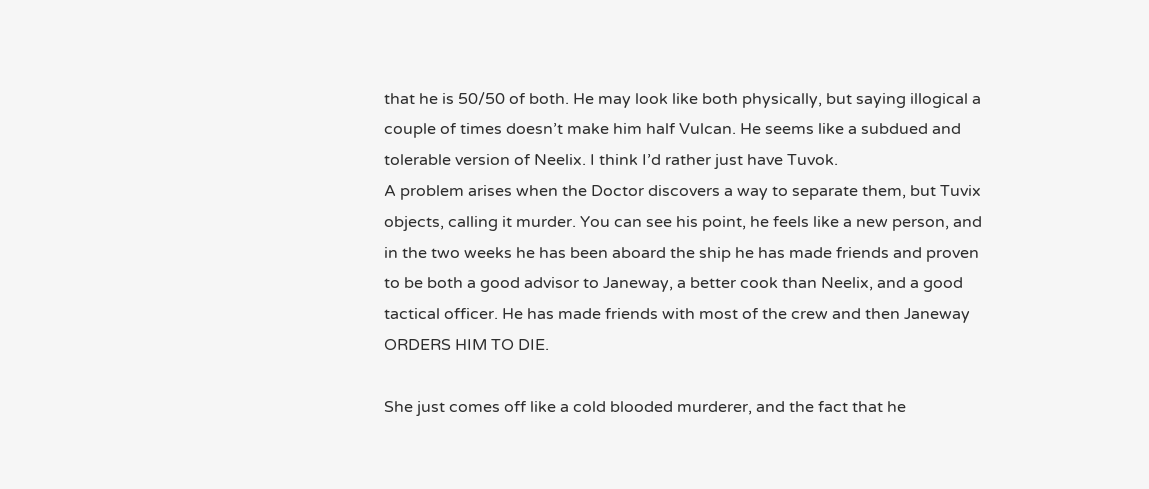that he is 50/50 of both. He may look like both physically, but saying illogical a couple of times doesn’t make him half Vulcan. He seems like a subdued and tolerable version of Neelix. I think I’d rather just have Tuvok.
A problem arises when the Doctor discovers a way to separate them, but Tuvix objects, calling it murder. You can see his point, he feels like a new person, and in the two weeks he has been aboard the ship he has made friends and proven to be both a good advisor to Janeway, a better cook than Neelix, and a good tactical officer. He has made friends with most of the crew and then Janeway ORDERS HIM TO DIE.

She just comes off like a cold blooded murderer, and the fact that he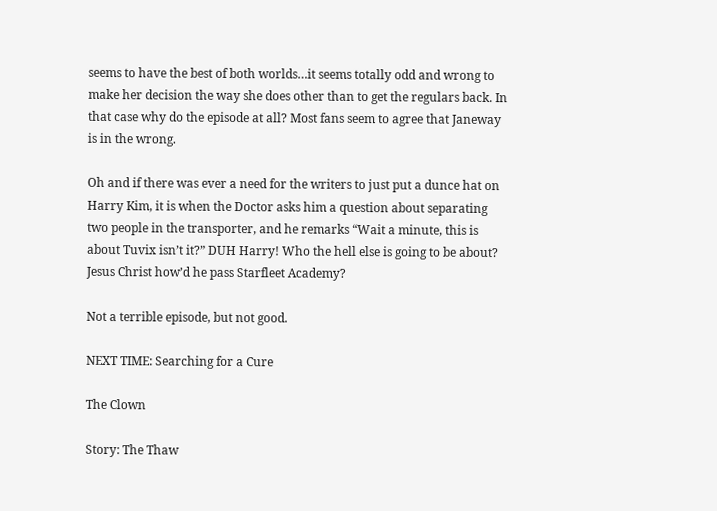seems to have the best of both worlds…it seems totally odd and wrong to make her decision the way she does other than to get the regulars back. In that case why do the episode at all? Most fans seem to agree that Janeway is in the wrong.

Oh and if there was ever a need for the writers to just put a dunce hat on Harry Kim, it is when the Doctor asks him a question about separating two people in the transporter, and he remarks “Wait a minute, this is about Tuvix isn’t it?” DUH Harry! Who the hell else is going to be about? Jesus Christ how’d he pass Starfleet Academy?

Not a terrible episode, but not good.

NEXT TIME: Searching for a Cure

The Clown

Story: The Thaw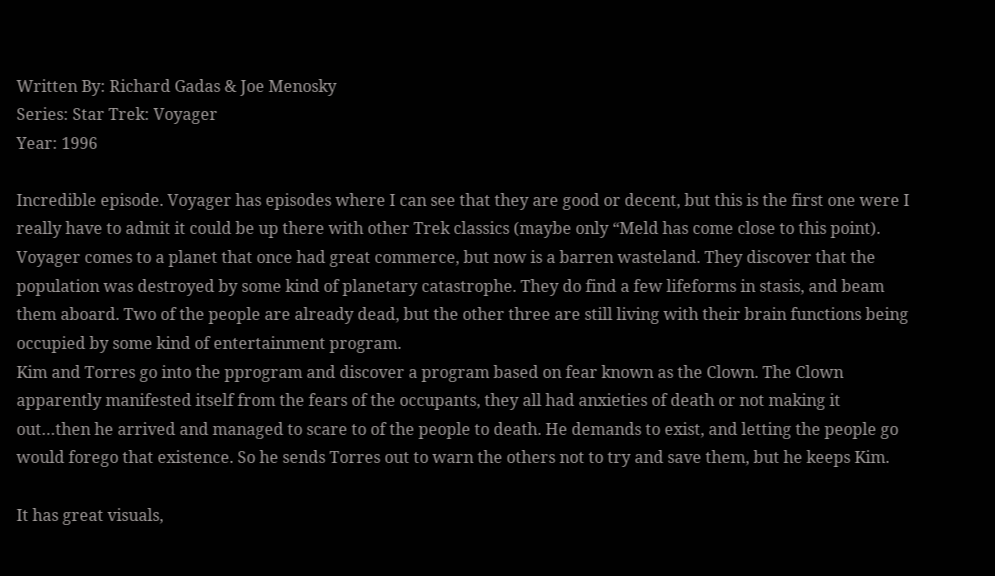Written By: Richard Gadas & Joe Menosky
Series: Star Trek: Voyager
Year: 1996

Incredible episode. Voyager has episodes where I can see that they are good or decent, but this is the first one were I really have to admit it could be up there with other Trek classics (maybe only “Meld has come close to this point). Voyager comes to a planet that once had great commerce, but now is a barren wasteland. They discover that the population was destroyed by some kind of planetary catastrophe. They do find a few lifeforms in stasis, and beam them aboard. Two of the people are already dead, but the other three are still living with their brain functions being occupied by some kind of entertainment program.
Kim and Torres go into the pprogram and discover a program based on fear known as the Clown. The Clown apparently manifested itself from the fears of the occupants, they all had anxieties of death or not making it out…then he arrived and managed to scare to of the people to death. He demands to exist, and letting the people go would forego that existence. So he sends Torres out to warn the others not to try and save them, but he keeps Kim.

It has great visuals,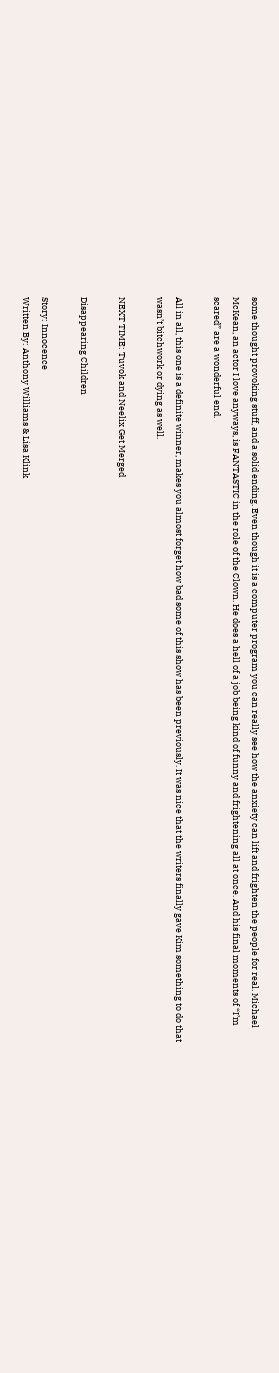some thought provoking stuff, and a solid ending. Even though it is a computer program you can really see how the anxiety can lift and frighten the people for real. Michael McKean, an actor I love anyways, is FANTASTIC in the role of the Clown. He does a hell of a job being kind of funny and frightening all at once. And his final moments of “I’m scared” are a wonderful end.

All in all, this one is a definite winner, makes you almost forget how bad some of this show has been previously. It was nice that the writers finally gave Kim something to do that wasn’t bitchwork or dying as well.

NEXT TIME: Tuvok and Neelix Get Merged

Disappearing Children

Story: Innocence
Written By: Anthony Williams & Lisa Klink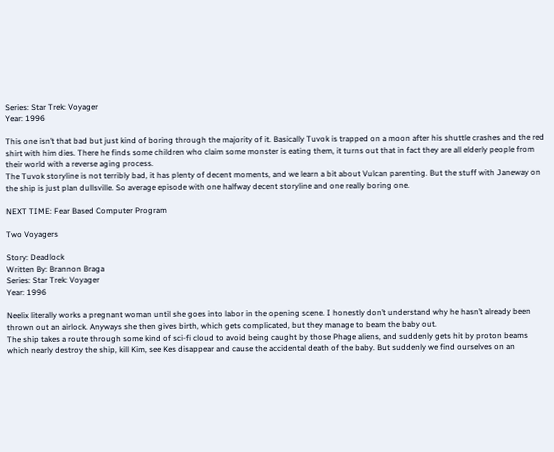Series: Star Trek: Voyager
Year: 1996

This one isn’t that bad but just kind of boring through the majority of it. Basically Tuvok is trapped on a moon after his shuttle crashes and the red shirt with him dies. There he finds some children who claim some monster is eating them, it turns out that in fact they are all elderly people from their world with a reverse aging process.
The Tuvok storyline is not terribly bad, it has plenty of decent moments, and we learn a bit about Vulcan parenting. But the stuff with Janeway on the ship is just plan dullsville. So average episode with one halfway decent storyline and one really boring one.

NEXT TIME: Fear Based Computer Program

Two Voyagers

Story: Deadlock
Written By: Brannon Braga
Series: Star Trek: Voyager
Year: 1996

Neelix literally works a pregnant woman until she goes into labor in the opening scene. I honestly don’t understand why he hasn’t already been thrown out an airlock. Anyways she then gives birth, which gets complicated, but they manage to beam the baby out.
The ship takes a route through some kind of sci-fi cloud to avoid being caught by those Phage aliens, and suddenly gets hit by proton beams which nearly destroy the ship, kill Kim, see Kes disappear and cause the accidental death of the baby. But suddenly we find ourselves on an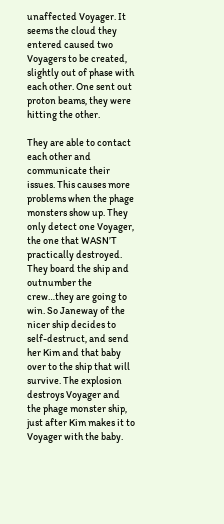unaffected Voyager. It seems the cloud they entered caused two Voyagers to be created, slightly out of phase with each other. One sent out proton beams, they were hitting the other.

They are able to contact each other and communicate their issues. This causes more problems when the phage monsters show up. They only detect one Voyager, the one that WASN’T practically destroyed. They board the ship and outnumber the crew…they are going to win. So Janeway of the nicer ship decides to self-destruct, and send her Kim and that baby over to the ship that will survive. The explosion destroys Voyager and the phage monster ship, just after Kim makes it to Voyager with the baby.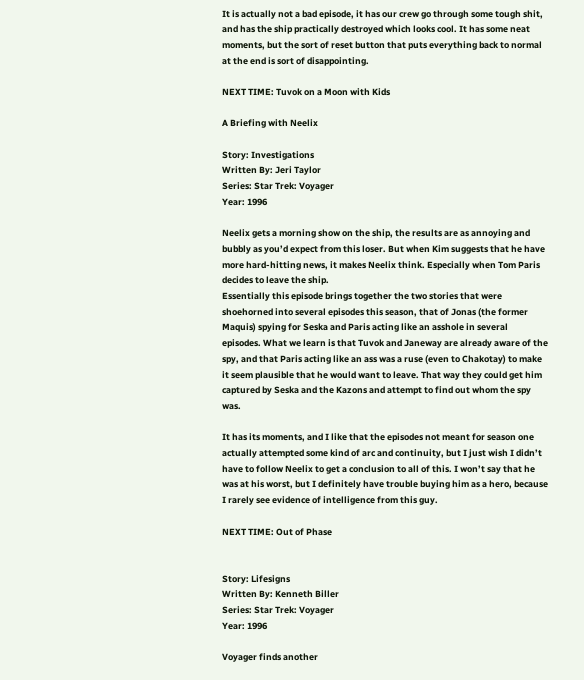It is actually not a bad episode, it has our crew go through some tough shit, and has the ship practically destroyed which looks cool. It has some neat moments, but the sort of reset button that puts everything back to normal at the end is sort of disappointing.

NEXT TIME: Tuvok on a Moon with Kids

A Briefing with Neelix

Story: Investigations
Written By: Jeri Taylor
Series: Star Trek: Voyager
Year: 1996

Neelix gets a morning show on the ship, the results are as annoying and bubbly as you’d expect from this loser. But when Kim suggests that he have more hard-hitting news, it makes Neelix think. Especially when Tom Paris decides to leave the ship.
Essentially this episode brings together the two stories that were shoehorned into several episodes this season, that of Jonas (the former Maquis) spying for Seska and Paris acting like an asshole in several episodes. What we learn is that Tuvok and Janeway are already aware of the spy, and that Paris acting like an ass was a ruse (even to Chakotay) to make it seem plausible that he would want to leave. That way they could get him captured by Seska and the Kazons and attempt to find out whom the spy was.

It has its moments, and I like that the episodes not meant for season one actually attempted some kind of arc and continuity, but I just wish I didn’t have to follow Neelix to get a conclusion to all of this. I won’t say that he was at his worst, but I definitely have trouble buying him as a hero, because I rarely see evidence of intelligence from this guy.

NEXT TIME: Out of Phase


Story: Lifesigns
Written By: Kenneth Biller
Series: Star Trek: Voyager
Year: 1996

Voyager finds another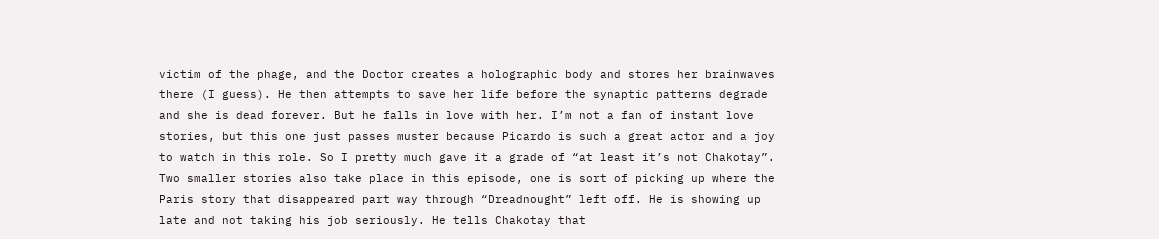victim of the phage, and the Doctor creates a holographic body and stores her brainwaves there (I guess). He then attempts to save her life before the synaptic patterns degrade and she is dead forever. But he falls in love with her. I’m not a fan of instant love stories, but this one just passes muster because Picardo is such a great actor and a joy to watch in this role. So I pretty much gave it a grade of “at least it’s not Chakotay”.
Two smaller stories also take place in this episode, one is sort of picking up where the Paris story that disappeared part way through “Dreadnought” left off. He is showing up late and not taking his job seriously. He tells Chakotay that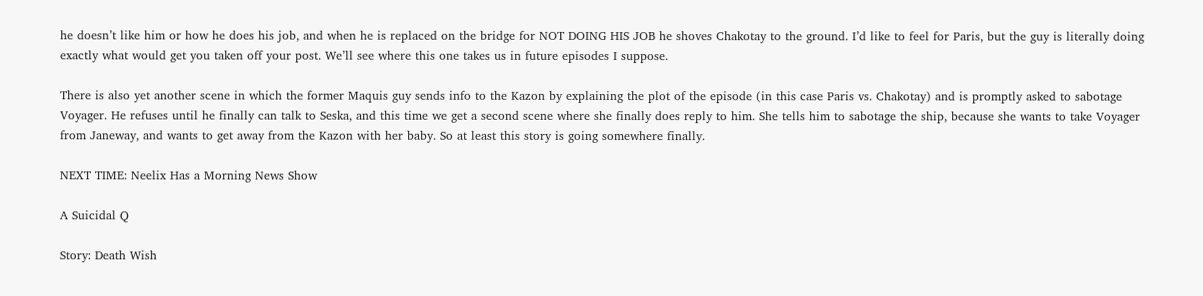he doesn’t like him or how he does his job, and when he is replaced on the bridge for NOT DOING HIS JOB he shoves Chakotay to the ground. I’d like to feel for Paris, but the guy is literally doing exactly what would get you taken off your post. We’ll see where this one takes us in future episodes I suppose.

There is also yet another scene in which the former Maquis guy sends info to the Kazon by explaining the plot of the episode (in this case Paris vs. Chakotay) and is promptly asked to sabotage Voyager. He refuses until he finally can talk to Seska, and this time we get a second scene where she finally does reply to him. She tells him to sabotage the ship, because she wants to take Voyager from Janeway, and wants to get away from the Kazon with her baby. So at least this story is going somewhere finally.

NEXT TIME: Neelix Has a Morning News Show

A Suicidal Q

Story: Death Wish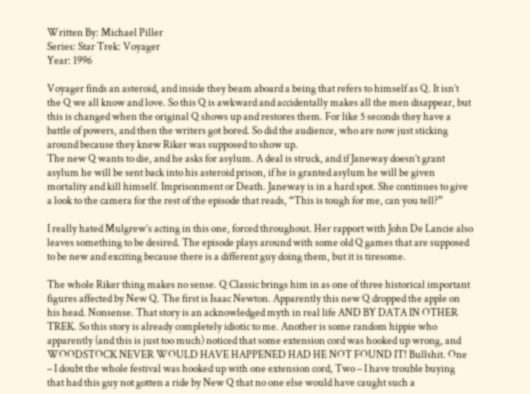Written By: Michael Piller
Series: Star Trek: Voyager
Year: 1996

Voyager finds an asteroid, and inside they beam aboard a being that refers to himself as Q. It isn’t the Q we all know and love. So this Q is awkward and accidentally makes all the men disappear, but this is changed when the original Q shows up and restores them. For like 5 seconds they have a battle of powers, and then the writers got bored. So did the audience, who are now just sticking around because they knew Riker was supposed to show up.
The new Q wants to die, and he asks for asylum. A deal is struck, and if Janeway doesn’t grant asylum he will be sent back into his asteroid prison, if he is granted asylum he will be given mortality and kill himself. Imprisonment or Death. Janeway is in a hard spot. She continues to give a look to the camera for the rest of the episode that reads, “This is tough for me, can you tell?”

I really hated Mulgrew’s acting in this one, forced throughout. Her rapport with John De Lancie also leaves something to be desired. The episode plays around with some old Q games that are supposed to be new and exciting because there is a different guy doing them, but it is tiresome.

The whole Riker thing makes no sense. Q Classic brings him in as one of three historical important figures affected by New Q. The first is Isaac Newton. Apparently this new Q dropped the apple on his head. Nonsense. That story is an acknowledged myth in real life AND BY DATA IN OTHER TREK. So this story is already completely idiotic to me. Another is some random hippie who apparently (and this is just too much) noticed that some extension cord was hooked up wrong, and WOODSTOCK NEVER WOULD HAVE HAPPENED HAD HE NOT FOUND IT! Bullshit. One – I doubt the whole festival was hooked up with one extension cord, Two – I have trouble buying that had this guy not gotten a ride by New Q that no one else would have caught such a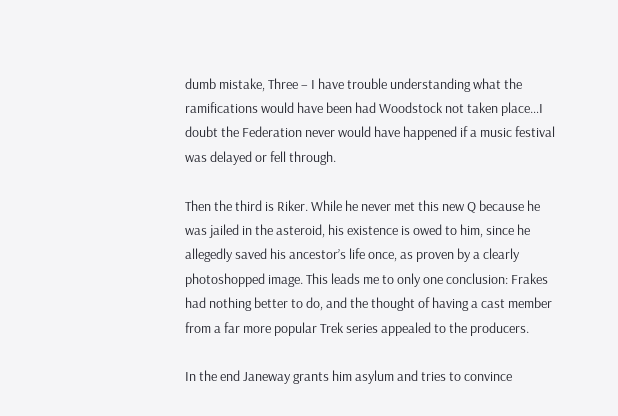dumb mistake, Three – I have trouble understanding what the ramifications would have been had Woodstock not taken place…I doubt the Federation never would have happened if a music festival was delayed or fell through.

Then the third is Riker. While he never met this new Q because he was jailed in the asteroid, his existence is owed to him, since he allegedly saved his ancestor’s life once, as proven by a clearly photoshopped image. This leads me to only one conclusion: Frakes had nothing better to do, and the thought of having a cast member from a far more popular Trek series appealed to the producers.

In the end Janeway grants him asylum and tries to convince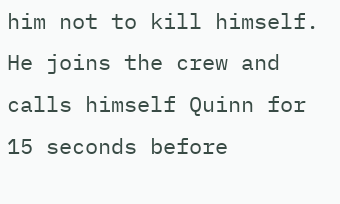him not to kill himself. He joins the crew and calls himself Quinn for 15 seconds before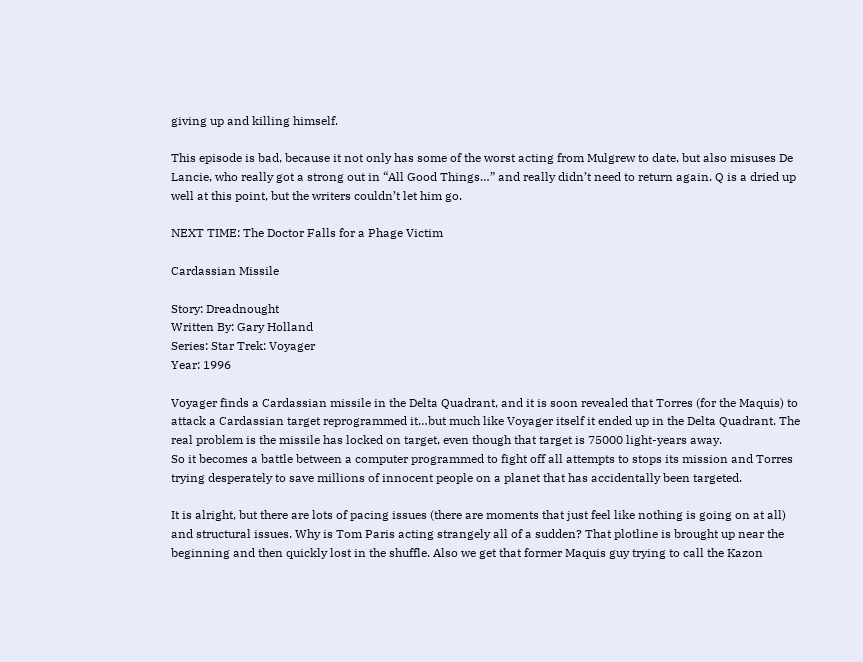giving up and killing himself.

This episode is bad, because it not only has some of the worst acting from Mulgrew to date, but also misuses De Lancie, who really got a strong out in “All Good Things…” and really didn’t need to return again. Q is a dried up well at this point, but the writers couldn’t let him go.

NEXT TIME: The Doctor Falls for a Phage Victim

Cardassian Missile

Story: Dreadnought
Written By: Gary Holland
Series: Star Trek: Voyager
Year: 1996

Voyager finds a Cardassian missile in the Delta Quadrant, and it is soon revealed that Torres (for the Maquis) to attack a Cardassian target reprogrammed it…but much like Voyager itself it ended up in the Delta Quadrant. The real problem is the missile has locked on target, even though that target is 75000 light-years away.
So it becomes a battle between a computer programmed to fight off all attempts to stops its mission and Torres trying desperately to save millions of innocent people on a planet that has accidentally been targeted.

It is alright, but there are lots of pacing issues (there are moments that just feel like nothing is going on at all) and structural issues. Why is Tom Paris acting strangely all of a sudden? That plotline is brought up near the beginning and then quickly lost in the shuffle. Also we get that former Maquis guy trying to call the Kazon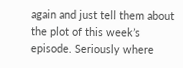again and just tell them about the plot of this week’s episode. Seriously where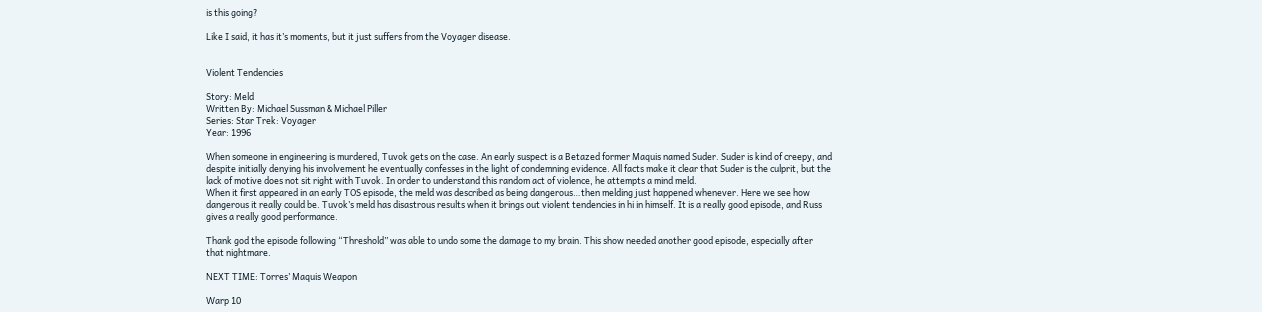is this going?

Like I said, it has it’s moments, but it just suffers from the Voyager disease.


Violent Tendencies

Story: Meld
Written By: Michael Sussman & Michael Piller
Series: Star Trek: Voyager
Year: 1996

When someone in engineering is murdered, Tuvok gets on the case. An early suspect is a Betazed former Maquis named Suder. Suder is kind of creepy, and despite initially denying his involvement he eventually confesses in the light of condemning evidence. All facts make it clear that Suder is the culprit, but the lack of motive does not sit right with Tuvok. In order to understand this random act of violence, he attempts a mind meld.
When it first appeared in an early TOS episode, the meld was described as being dangerous…then melding just happened whenever. Here we see how dangerous it really could be. Tuvok’s meld has disastrous results when it brings out violent tendencies in hi in himself. It is a really good episode, and Russ gives a really good performance.

Thank god the episode following “Threshold” was able to undo some the damage to my brain. This show needed another good episode, especially after that nightmare.

NEXT TIME: Torres’ Maquis Weapon

Warp 10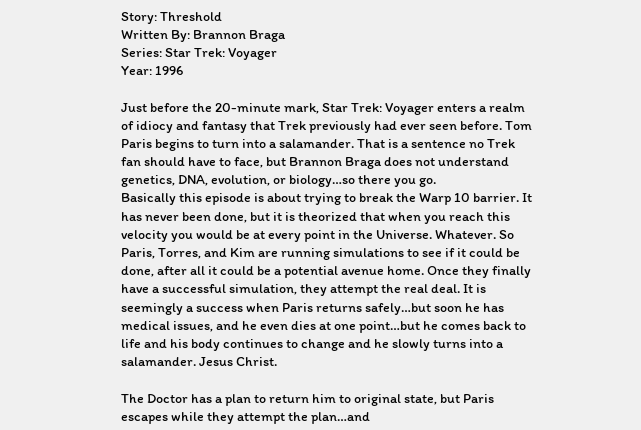Story: Threshold
Written By: Brannon Braga
Series: Star Trek: Voyager
Year: 1996

Just before the 20-minute mark, Star Trek: Voyager enters a realm of idiocy and fantasy that Trek previously had ever seen before. Tom Paris begins to turn into a salamander. That is a sentence no Trek fan should have to face, but Brannon Braga does not understand genetics, DNA, evolution, or biology…so there you go.
Basically this episode is about trying to break the Warp 10 barrier. It has never been done, but it is theorized that when you reach this velocity you would be at every point in the Universe. Whatever. So Paris, Torres, and Kim are running simulations to see if it could be done, after all it could be a potential avenue home. Once they finally have a successful simulation, they attempt the real deal. It is seemingly a success when Paris returns safely…but soon he has medical issues, and he even dies at one point…but he comes back to life and his body continues to change and he slowly turns into a salamander. Jesus Christ.

The Doctor has a plan to return him to original state, but Paris escapes while they attempt the plan…and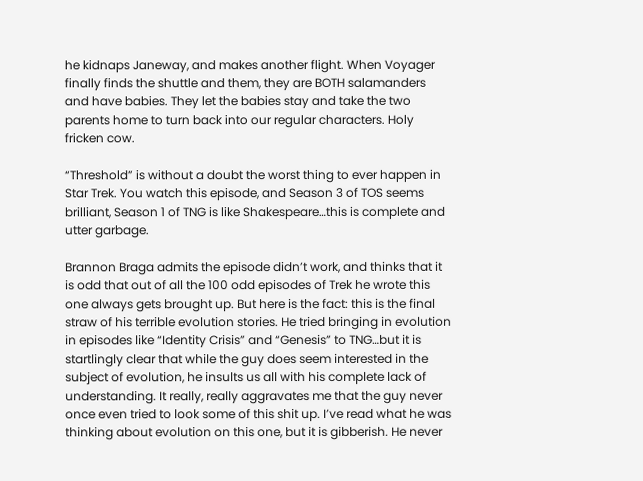he kidnaps Janeway, and makes another flight. When Voyager finally finds the shuttle and them, they are BOTH salamanders and have babies. They let the babies stay and take the two parents home to turn back into our regular characters. Holy fricken cow.

“Threshold” is without a doubt the worst thing to ever happen in Star Trek. You watch this episode, and Season 3 of TOS seems brilliant, Season 1 of TNG is like Shakespeare…this is complete and utter garbage.

Brannon Braga admits the episode didn’t work, and thinks that it is odd that out of all the 100 odd episodes of Trek he wrote this one always gets brought up. But here is the fact: this is the final straw of his terrible evolution stories. He tried bringing in evolution in episodes like “Identity Crisis” and “Genesis” to TNG…but it is startlingly clear that while the guy does seem interested in the subject of evolution, he insults us all with his complete lack of understanding. It really, really aggravates me that the guy never once even tried to look some of this shit up. I’ve read what he was thinking about evolution on this one, but it is gibberish. He never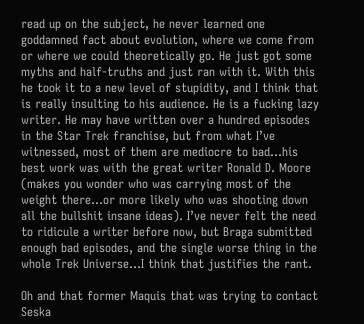read up on the subject, he never learned one goddamned fact about evolution, where we come from or where we could theoretically go. He just got some myths and half-truths and just ran with it. With this he took it to a new level of stupidity, and I think that is really insulting to his audience. He is a fucking lazy writer. He may have written over a hundred episodes in the Star Trek franchise, but from what I’ve witnessed, most of them are mediocre to bad…his best work was with the great writer Ronald D. Moore (makes you wonder who was carrying most of the weight there…or more likely who was shooting down all the bullshit insane ideas). I’ve never felt the need to ridicule a writer before now, but Braga submitted enough bad episodes, and the single worse thing in the whole Trek Universe…I think that justifies the rant.

Oh and that former Maquis that was trying to contact Seska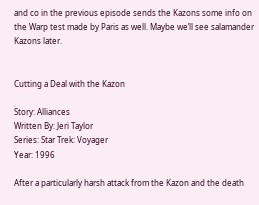and co in the previous episode sends the Kazons some info on the Warp test made by Paris as well. Maybe we’ll see salamander Kazons later.


Cutting a Deal with the Kazon

Story: Alliances
Written By: Jeri Taylor
Series: Star Trek: Voyager
Year: 1996

After a particularly harsh attack from the Kazon and the death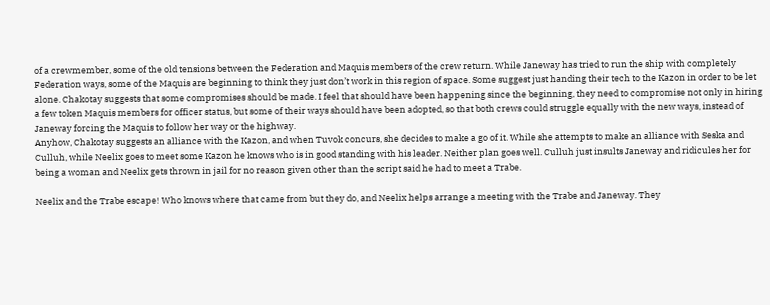of a crewmember, some of the old tensions between the Federation and Maquis members of the crew return. While Janeway has tried to run the ship with completely Federation ways, some of the Maquis are beginning to think they just don’t work in this region of space. Some suggest just handing their tech to the Kazon in order to be let alone. Chakotay suggests that some compromises should be made. I feel that should have been happening since the beginning, they need to compromise not only in hiring a few token Maquis members for officer status, but some of their ways should have been adopted, so that both crews could struggle equally with the new ways, instead of Janeway forcing the Maquis to follow her way or the highway.
Anyhow, Chakotay suggests an alliance with the Kazon, and when Tuvok concurs, she decides to make a go of it. While she attempts to make an alliance with Seska and Culluh, while Neelix goes to meet some Kazon he knows who is in good standing with his leader. Neither plan goes well. Culluh just insults Janeway and ridicules her for being a woman and Neelix gets thrown in jail for no reason given other than the script said he had to meet a Trabe.

Neelix and the Trabe escape! Who knows where that came from but they do, and Neelix helps arrange a meeting with the Trabe and Janeway. They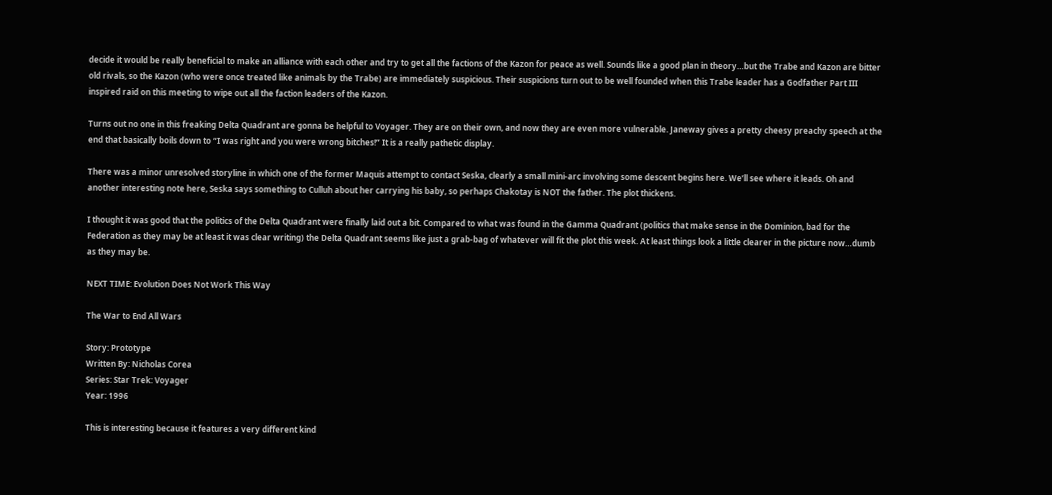decide it would be really beneficial to make an alliance with each other and try to get all the factions of the Kazon for peace as well. Sounds like a good plan in theory…but the Trabe and Kazon are bitter old rivals, so the Kazon (who were once treated like animals by the Trabe) are immediately suspicious. Their suspicions turn out to be well founded when this Trabe leader has a Godfather Part III inspired raid on this meeting to wipe out all the faction leaders of the Kazon.

Turns out no one in this freaking Delta Quadrant are gonna be helpful to Voyager. They are on their own, and now they are even more vulnerable. Janeway gives a pretty cheesy preachy speech at the end that basically boils down to “I was right and you were wrong bitches!” It is a really pathetic display.

There was a minor unresolved storyline in which one of the former Maquis attempt to contact Seska, clearly a small mini-arc involving some descent begins here. We’ll see where it leads. Oh and another interesting note here, Seska says something to Culluh about her carrying his baby, so perhaps Chakotay is NOT the father. The plot thickens.

I thought it was good that the politics of the Delta Quadrant were finally laid out a bit. Compared to what was found in the Gamma Quadrant (politics that make sense in the Dominion, bad for the Federation as they may be at least it was clear writing) the Delta Quadrant seems like just a grab-bag of whatever will fit the plot this week. At least things look a little clearer in the picture now…dumb as they may be.

NEXT TIME: Evolution Does Not Work This Way

The War to End All Wars

Story: Prototype
Written By: Nicholas Corea
Series: Star Trek: Voyager
Year: 1996

This is interesting because it features a very different kind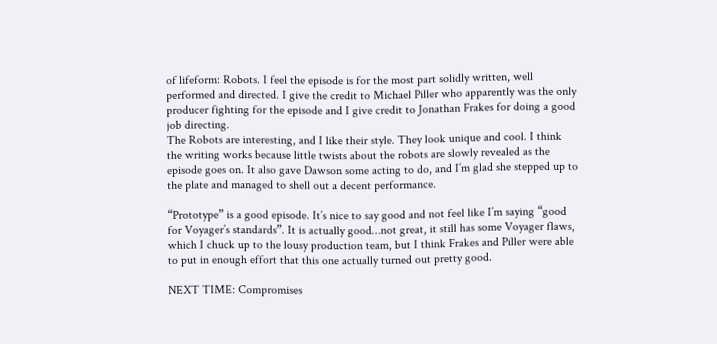of lifeform: Robots. I feel the episode is for the most part solidly written, well performed and directed. I give the credit to Michael Piller who apparently was the only producer fighting for the episode and I give credit to Jonathan Frakes for doing a good job directing.
The Robots are interesting, and I like their style. They look unique and cool. I think the writing works because little twists about the robots are slowly revealed as the episode goes on. It also gave Dawson some acting to do, and I’m glad she stepped up to the plate and managed to shell out a decent performance.

“Prototype” is a good episode. It’s nice to say good and not feel like I’m saying “good for Voyager’s standards”. It is actually good…not great, it still has some Voyager flaws, which I chuck up to the lousy production team, but I think Frakes and Piller were able to put in enough effort that this one actually turned out pretty good.

NEXT TIME: Compromises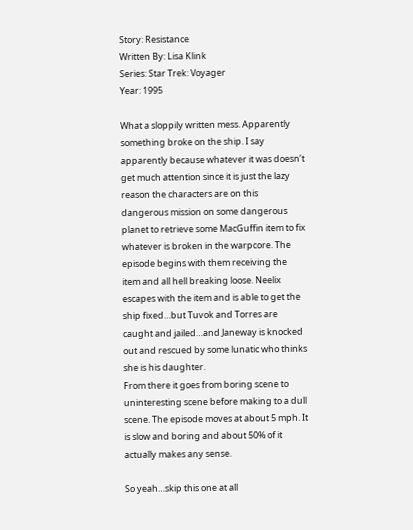Story: Resistance
Written By: Lisa Klink
Series: Star Trek: Voyager
Year: 1995

What a sloppily written mess. Apparently something broke on the ship. I say apparently because whatever it was doesn’t get much attention since it is just the lazy reason the characters are on this dangerous mission on some dangerous planet to retrieve some MacGuffin item to fix whatever is broken in the warpcore. The episode begins with them receiving the item and all hell breaking loose. Neelix escapes with the item and is able to get the ship fixed…but Tuvok and Torres are caught and jailed…and Janeway is knocked out and rescued by some lunatic who thinks she is his daughter.
From there it goes from boring scene to uninteresting scene before making to a dull scene. The episode moves at about 5 mph. It is slow and boring and about 50% of it actually makes any sense.

So yeah…skip this one at all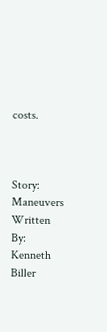costs.



Story: Maneuvers
Written By: Kenneth Biller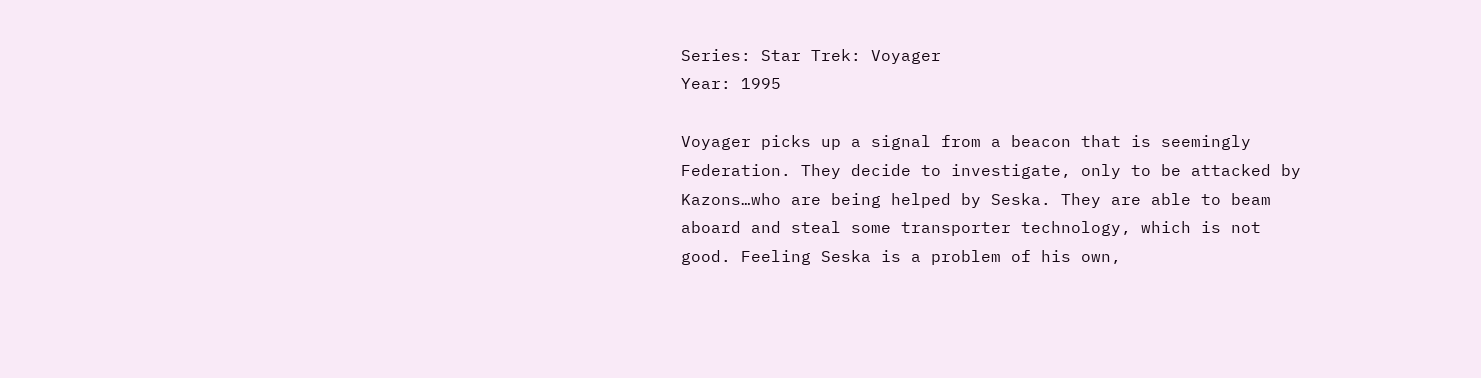Series: Star Trek: Voyager
Year: 1995

Voyager picks up a signal from a beacon that is seemingly Federation. They decide to investigate, only to be attacked by Kazons…who are being helped by Seska. They are able to beam aboard and steal some transporter technology, which is not good. Feeling Seska is a problem of his own,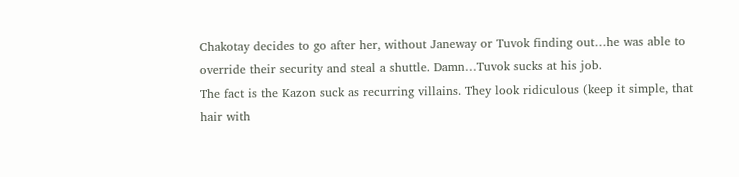Chakotay decides to go after her, without Janeway or Tuvok finding out…he was able to override their security and steal a shuttle. Damn…Tuvok sucks at his job.
The fact is the Kazon suck as recurring villains. They look ridiculous (keep it simple, that hair with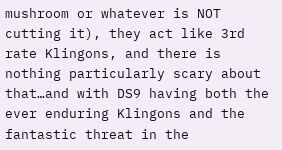mushroom or whatever is NOT cutting it), they act like 3rd rate Klingons, and there is nothing particularly scary about that…and with DS9 having both the ever enduring Klingons and the fantastic threat in the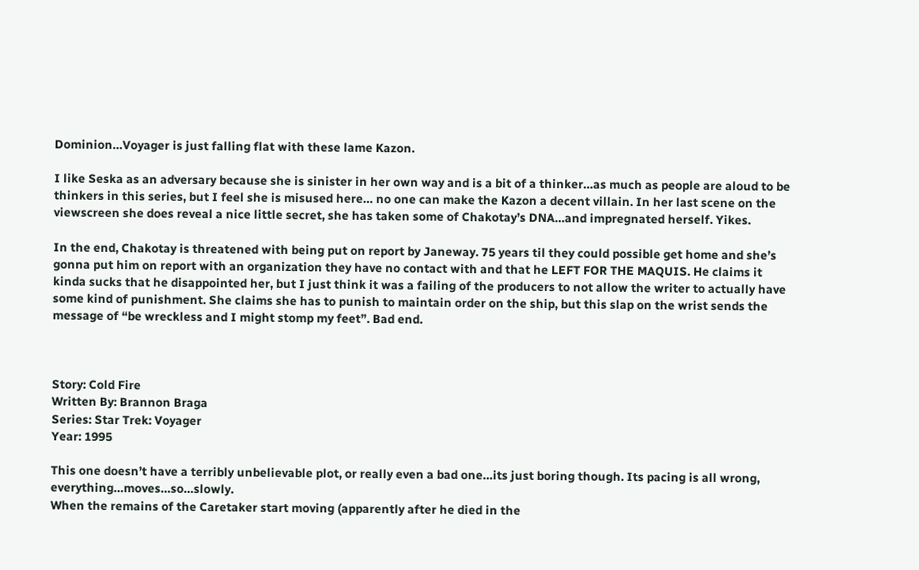Dominion…Voyager is just falling flat with these lame Kazon.

I like Seska as an adversary because she is sinister in her own way and is a bit of a thinker…as much as people are aloud to be thinkers in this series, but I feel she is misused here… no one can make the Kazon a decent villain. In her last scene on the viewscreen she does reveal a nice little secret, she has taken some of Chakotay’s DNA…and impregnated herself. Yikes.

In the end, Chakotay is threatened with being put on report by Janeway. 75 years til they could possible get home and she’s gonna put him on report with an organization they have no contact with and that he LEFT FOR THE MAQUIS. He claims it kinda sucks that he disappointed her, but I just think it was a failing of the producers to not allow the writer to actually have some kind of punishment. She claims she has to punish to maintain order on the ship, but this slap on the wrist sends the message of “be wreckless and I might stomp my feet”. Bad end.



Story: Cold Fire
Written By: Brannon Braga
Series: Star Trek: Voyager
Year: 1995

This one doesn’t have a terribly unbelievable plot, or really even a bad one…its just boring though. Its pacing is all wrong, everything…moves…so…slowly.
When the remains of the Caretaker start moving (apparently after he died in the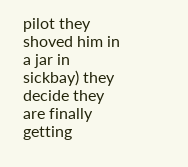pilot they shoved him in a jar in sickbay) they decide they are finally getting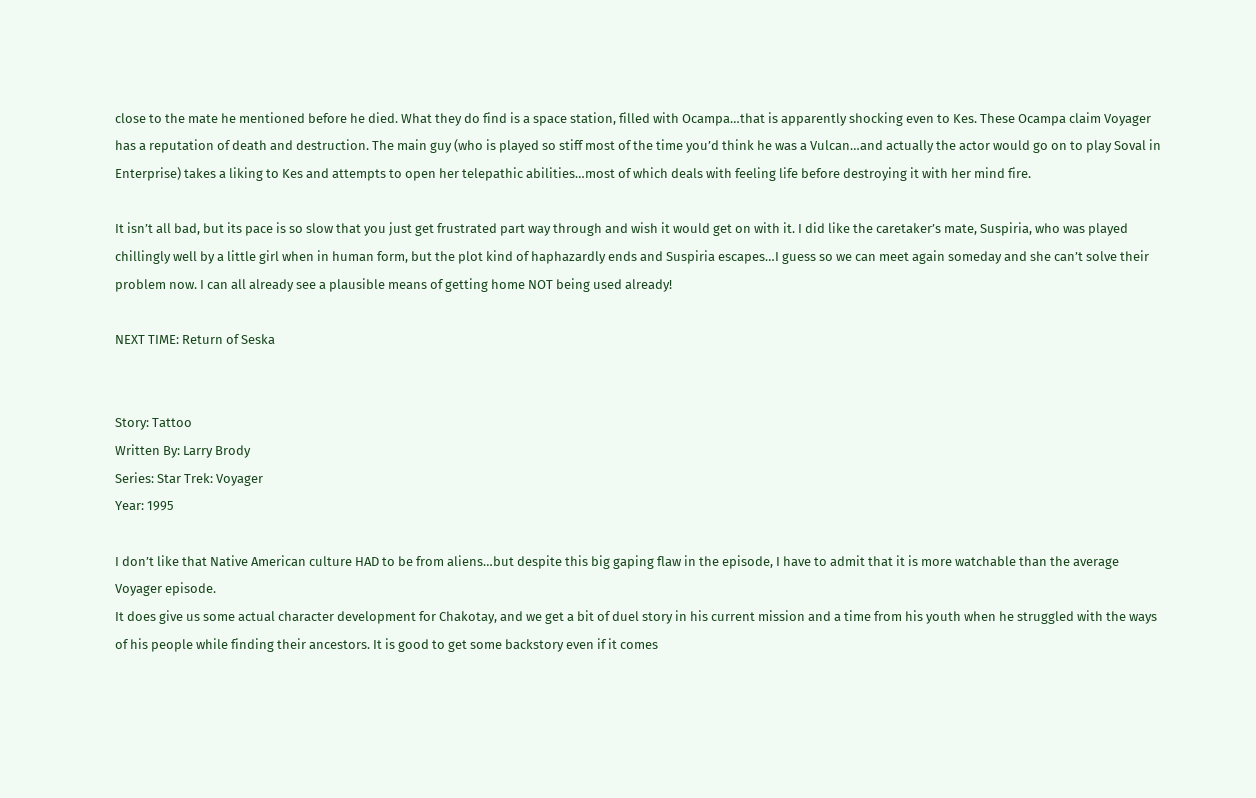close to the mate he mentioned before he died. What they do find is a space station, filled with Ocampa…that is apparently shocking even to Kes. These Ocampa claim Voyager has a reputation of death and destruction. The main guy (who is played so stiff most of the time you’d think he was a Vulcan…and actually the actor would go on to play Soval in Enterprise) takes a liking to Kes and attempts to open her telepathic abilities…most of which deals with feeling life before destroying it with her mind fire.

It isn’t all bad, but its pace is so slow that you just get frustrated part way through and wish it would get on with it. I did like the caretaker’s mate, Suspiria, who was played chillingly well by a little girl when in human form, but the plot kind of haphazardly ends and Suspiria escapes…I guess so we can meet again someday and she can’t solve their problem now. I can all already see a plausible means of getting home NOT being used already!

NEXT TIME: Return of Seska


Story: Tattoo
Written By: Larry Brody
Series: Star Trek: Voyager
Year: 1995

I don’t like that Native American culture HAD to be from aliens…but despite this big gaping flaw in the episode, I have to admit that it is more watchable than the average Voyager episode.
It does give us some actual character development for Chakotay, and we get a bit of duel story in his current mission and a time from his youth when he struggled with the ways of his people while finding their ancestors. It is good to get some backstory even if it comes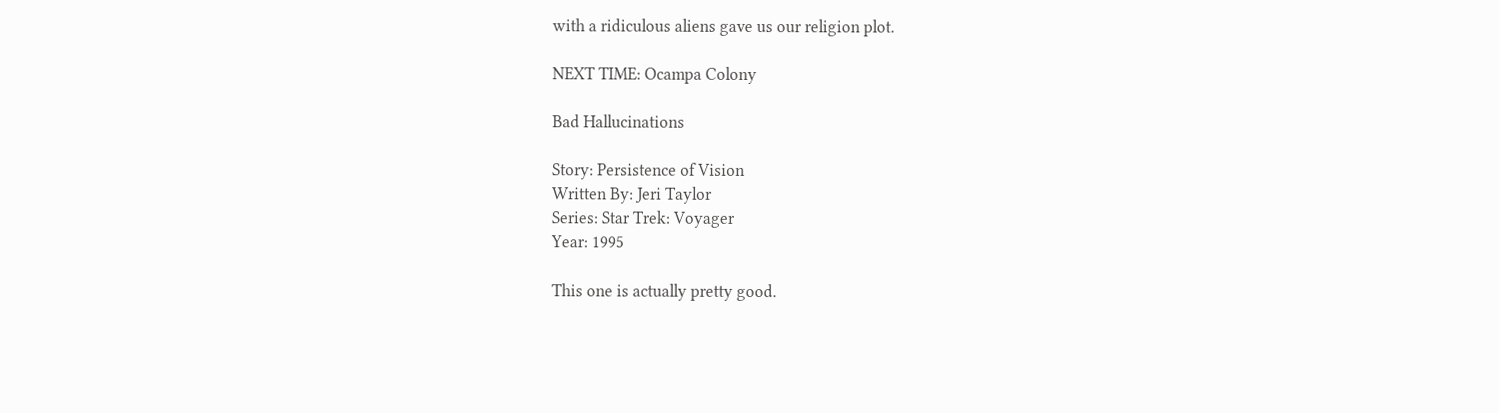with a ridiculous aliens gave us our religion plot.

NEXT TIME: Ocampa Colony

Bad Hallucinations

Story: Persistence of Vision
Written By: Jeri Taylor
Series: Star Trek: Voyager
Year: 1995

This one is actually pretty good.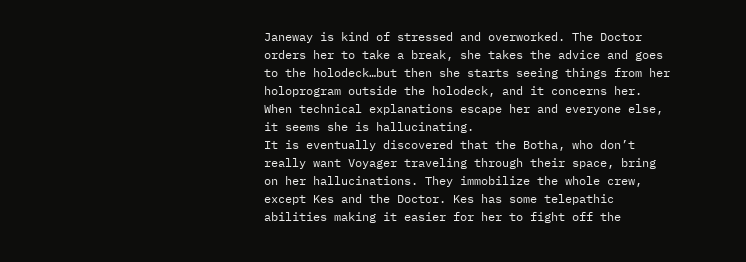Janeway is kind of stressed and overworked. The Doctor orders her to take a break, she takes the advice and goes to the holodeck…but then she starts seeing things from her holoprogram outside the holodeck, and it concerns her. When technical explanations escape her and everyone else, it seems she is hallucinating.
It is eventually discovered that the Botha, who don’t really want Voyager traveling through their space, bring on her hallucinations. They immobilize the whole crew, except Kes and the Doctor. Kes has some telepathic abilities making it easier for her to fight off the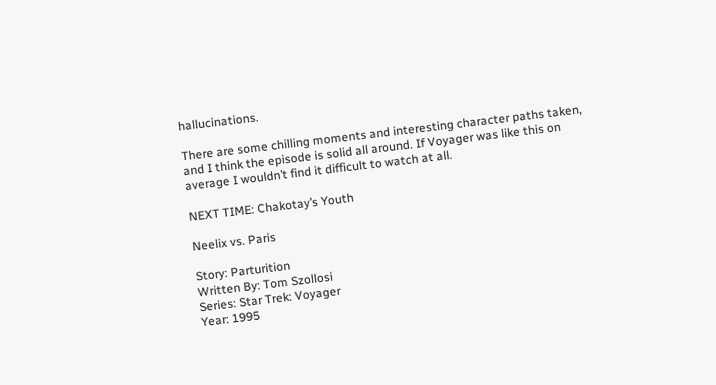hallucinations.

There are some chilling moments and interesting character paths taken, and I think the episode is solid all around. If Voyager was like this on average I wouldn’t find it difficult to watch at all.

NEXT TIME: Chakotay’s Youth

Neelix vs. Paris

Story: Parturition
Written By: Tom Szollosi
Series: Star Trek: Voyager
Year: 1995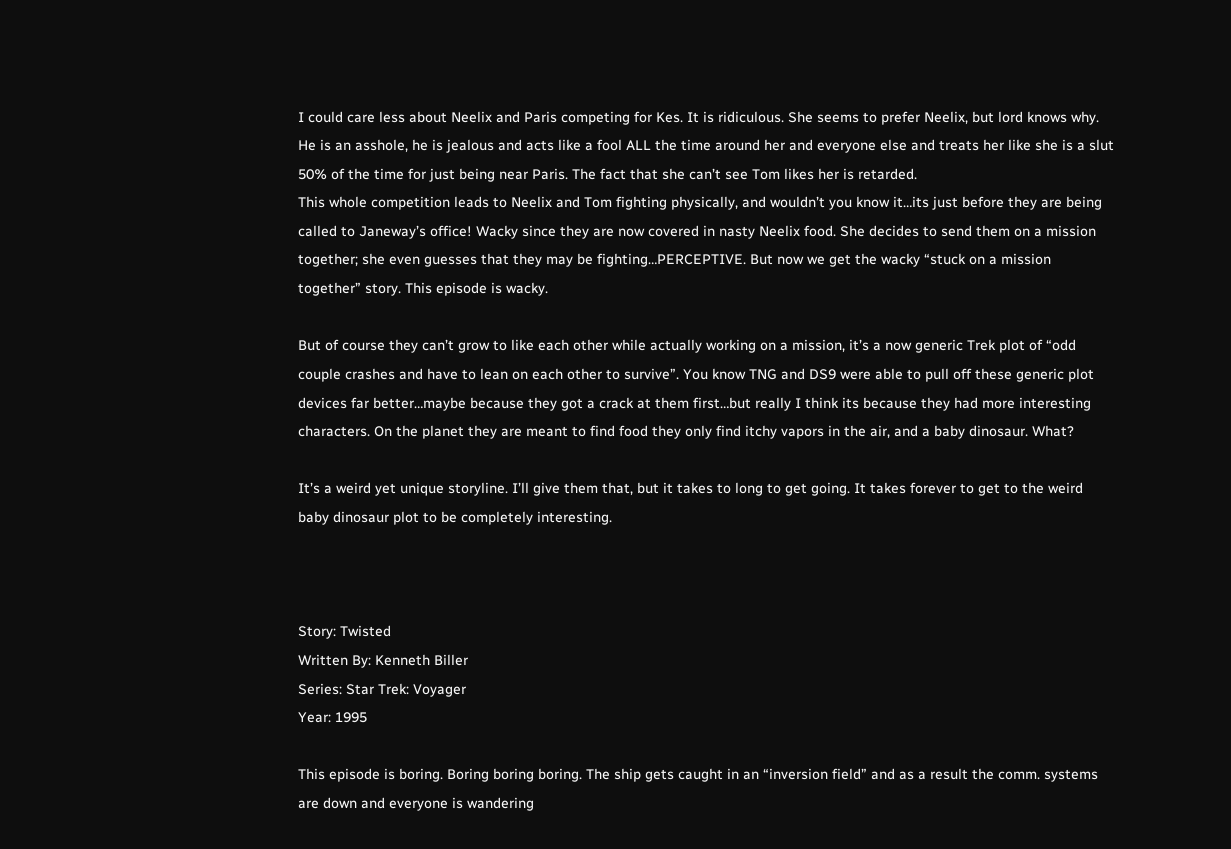I could care less about Neelix and Paris competing for Kes. It is ridiculous. She seems to prefer Neelix, but lord knows why. He is an asshole, he is jealous and acts like a fool ALL the time around her and everyone else and treats her like she is a slut 50% of the time for just being near Paris. The fact that she can’t see Tom likes her is retarded.
This whole competition leads to Neelix and Tom fighting physically, and wouldn’t you know it…its just before they are being called to Janeway’s office! Wacky since they are now covered in nasty Neelix food. She decides to send them on a mission together; she even guesses that they may be fighting…PERCEPTIVE. But now we get the wacky “stuck on a mission together” story. This episode is wacky.

But of course they can’t grow to like each other while actually working on a mission, it’s a now generic Trek plot of “odd couple crashes and have to lean on each other to survive”. You know TNG and DS9 were able to pull off these generic plot devices far better…maybe because they got a crack at them first…but really I think its because they had more interesting characters. On the planet they are meant to find food they only find itchy vapors in the air, and a baby dinosaur. What?

It’s a weird yet unique storyline. I’ll give them that, but it takes to long to get going. It takes forever to get to the weird baby dinosaur plot to be completely interesting.



Story: Twisted
Written By: Kenneth Biller
Series: Star Trek: Voyager
Year: 1995

This episode is boring. Boring boring boring. The ship gets caught in an “inversion field” and as a result the comm. systems are down and everyone is wandering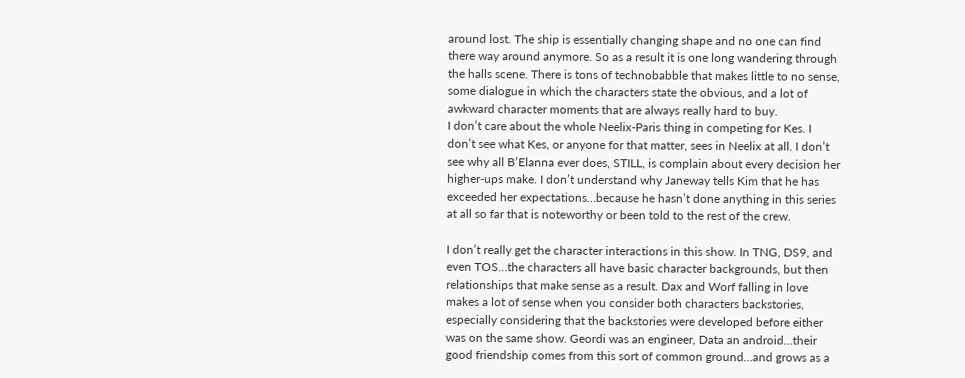around lost. The ship is essentially changing shape and no one can find there way around anymore. So as a result it is one long wandering through the halls scene. There is tons of technobabble that makes little to no sense, some dialogue in which the characters state the obvious, and a lot of awkward character moments that are always really hard to buy.
I don’t care about the whole Neelix-Paris thing in competing for Kes. I don’t see what Kes, or anyone for that matter, sees in Neelix at all. I don’t see why all B’Elanna ever does, STILL, is complain about every decision her higher-ups make. I don’t understand why Janeway tells Kim that he has exceeded her expectations…because he hasn’t done anything in this series at all so far that is noteworthy or been told to the rest of the crew.

I don’t really get the character interactions in this show. In TNG, DS9, and even TOS…the characters all have basic character backgrounds, but then relationships that make sense as a result. Dax and Worf falling in love makes a lot of sense when you consider both characters backstories, especially considering that the backstories were developed before either was on the same show. Geordi was an engineer, Data an android…their good friendship comes from this sort of common ground…and grows as a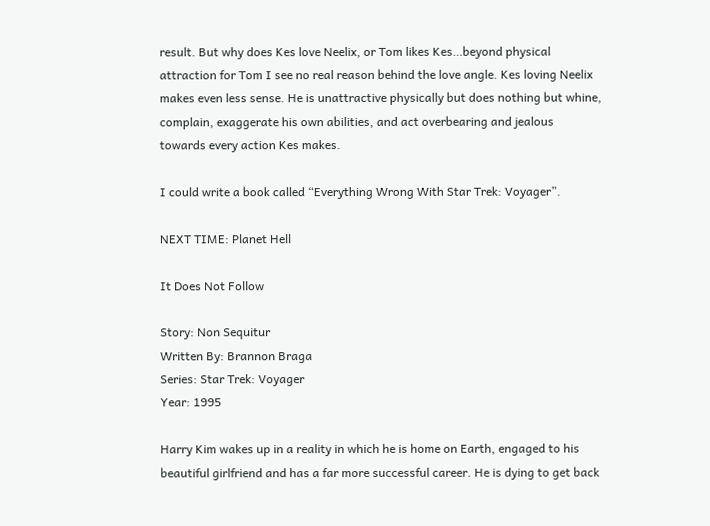result. But why does Kes love Neelix, or Tom likes Kes…beyond physical attraction for Tom I see no real reason behind the love angle. Kes loving Neelix makes even less sense. He is unattractive physically but does nothing but whine, complain, exaggerate his own abilities, and act overbearing and jealous towards every action Kes makes.

I could write a book called “Everything Wrong With Star Trek: Voyager”.

NEXT TIME: Planet Hell

It Does Not Follow

Story: Non Sequitur
Written By: Brannon Braga
Series: Star Trek: Voyager
Year: 1995

Harry Kim wakes up in a reality in which he is home on Earth, engaged to his beautiful girlfriend and has a far more successful career. He is dying to get back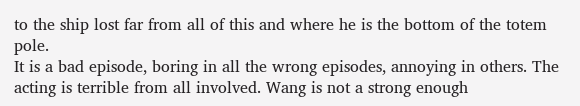to the ship lost far from all of this and where he is the bottom of the totem pole.
It is a bad episode, boring in all the wrong episodes, annoying in others. The acting is terrible from all involved. Wang is not a strong enough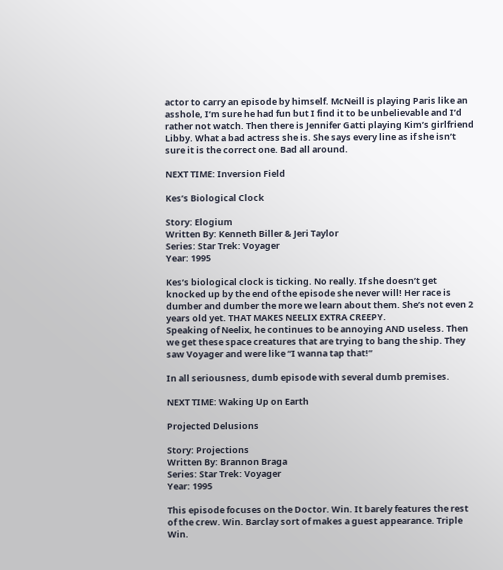actor to carry an episode by himself. McNeill is playing Paris like an asshole, I’m sure he had fun but I find it to be unbelievable and I’d rather not watch. Then there is Jennifer Gatti playing Kim’s girlfriend Libby. What a bad actress she is. She says every line as if she isn’t sure it is the correct one. Bad all around.

NEXT TIME: Inversion Field

Kes’s Biological Clock

Story: Elogium
Written By: Kenneth Biller & Jeri Taylor
Series: Star Trek: Voyager
Year: 1995

Kes’s biological clock is ticking. No really. If she doesn’t get knocked up by the end of the episode she never will! Her race is dumber and dumber the more we learn about them. She’s not even 2 years old yet. THAT MAKES NEELIX EXTRA CREEPY.
Speaking of Neelix, he continues to be annoying AND useless. Then we get these space creatures that are trying to bang the ship. They saw Voyager and were like “I wanna tap that!”

In all seriousness, dumb episode with several dumb premises.

NEXT TIME: Waking Up on Earth

Projected Delusions

Story: Projections
Written By: Brannon Braga
Series: Star Trek: Voyager
Year: 1995

This episode focuses on the Doctor. Win. It barely features the rest of the crew. Win. Barclay sort of makes a guest appearance. Triple Win.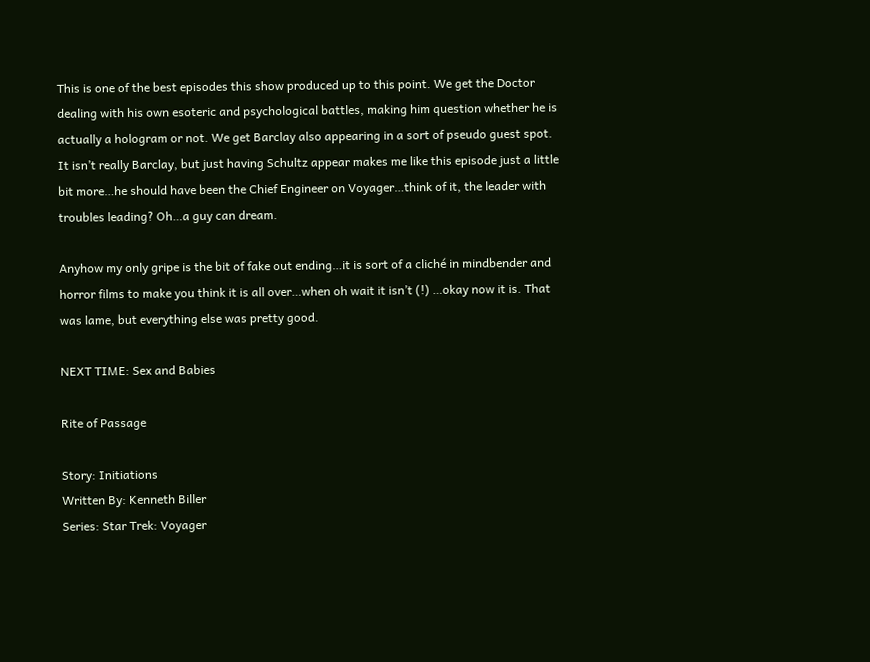This is one of the best episodes this show produced up to this point. We get the Doctor dealing with his own esoteric and psychological battles, making him question whether he is actually a hologram or not. We get Barclay also appearing in a sort of pseudo guest spot. It isn’t really Barclay, but just having Schultz appear makes me like this episode just a little bit more…he should have been the Chief Engineer on Voyager…think of it, the leader with troubles leading? Oh…a guy can dream.

Anyhow my only gripe is the bit of fake out ending…it is sort of a cliché in mindbender and horror films to make you think it is all over…when oh wait it isn’t (!) …okay now it is. That was lame, but everything else was pretty good.

NEXT TIME: Sex and Babies

Rite of Passage

Story: Initiations
Written By: Kenneth Biller
Series: Star Trek: Voyager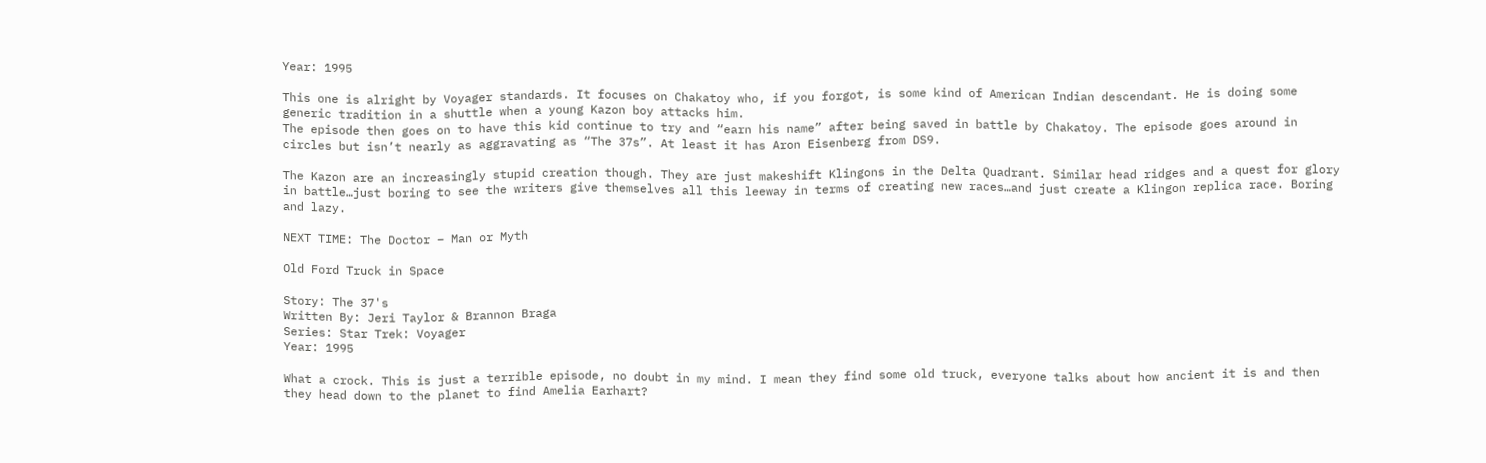Year: 1995

This one is alright by Voyager standards. It focuses on Chakatoy who, if you forgot, is some kind of American Indian descendant. He is doing some generic tradition in a shuttle when a young Kazon boy attacks him.
The episode then goes on to have this kid continue to try and “earn his name” after being saved in battle by Chakatoy. The episode goes around in circles but isn’t nearly as aggravating as “The 37s”. At least it has Aron Eisenberg from DS9.

The Kazon are an increasingly stupid creation though. They are just makeshift Klingons in the Delta Quadrant. Similar head ridges and a quest for glory in battle…just boring to see the writers give themselves all this leeway in terms of creating new races…and just create a Klingon replica race. Boring and lazy.

NEXT TIME: The Doctor – Man or Myth

Old Ford Truck in Space

Story: The 37's
Written By: Jeri Taylor & Brannon Braga
Series: Star Trek: Voyager
Year: 1995

What a crock. This is just a terrible episode, no doubt in my mind. I mean they find some old truck, everyone talks about how ancient it is and then they head down to the planet to find Amelia Earhart?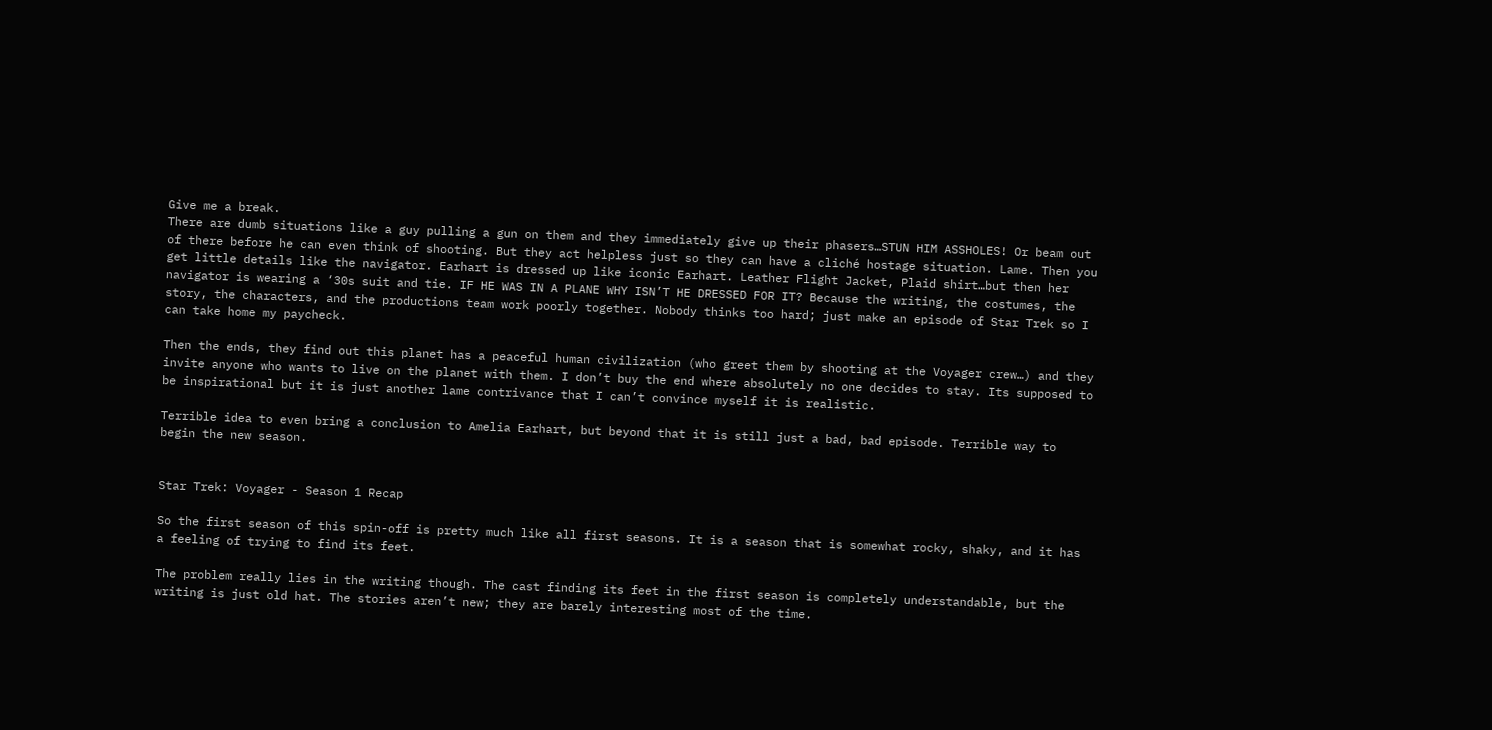Give me a break.
There are dumb situations like a guy pulling a gun on them and they immediately give up their phasers…STUN HIM ASSHOLES! Or beam out of there before he can even think of shooting. But they act helpless just so they can have a cliché hostage situation. Lame. Then you get little details like the navigator. Earhart is dressed up like iconic Earhart. Leather Flight Jacket, Plaid shirt…but then her navigator is wearing a ‘30s suit and tie. IF HE WAS IN A PLANE WHY ISN’T HE DRESSED FOR IT? Because the writing, the costumes, the story, the characters, and the productions team work poorly together. Nobody thinks too hard; just make an episode of Star Trek so I can take home my paycheck.

Then the ends, they find out this planet has a peaceful human civilization (who greet them by shooting at the Voyager crew…) and they invite anyone who wants to live on the planet with them. I don’t buy the end where absolutely no one decides to stay. Its supposed to be inspirational but it is just another lame contrivance that I can’t convince myself it is realistic.

Terrible idea to even bring a conclusion to Amelia Earhart, but beyond that it is still just a bad, bad episode. Terrible way to begin the new season.


Star Trek: Voyager - Season 1 Recap

So the first season of this spin-off is pretty much like all first seasons. It is a season that is somewhat rocky, shaky, and it has a feeling of trying to find its feet.

The problem really lies in the writing though. The cast finding its feet in the first season is completely understandable, but the writing is just old hat. The stories aren’t new; they are barely interesting most of the time.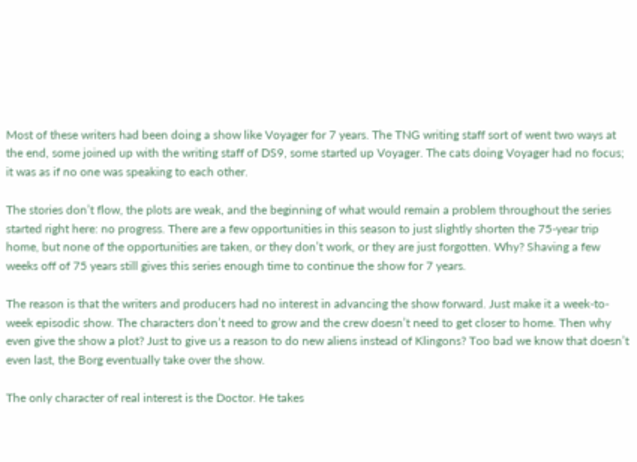Most of these writers had been doing a show like Voyager for 7 years. The TNG writing staff sort of went two ways at the end, some joined up with the writing staff of DS9, some started up Voyager. The cats doing Voyager had no focus; it was as if no one was speaking to each other.

The stories don’t flow, the plots are weak, and the beginning of what would remain a problem throughout the series started right here: no progress. There are a few opportunities in this season to just slightly shorten the 75-year trip home, but none of the opportunities are taken, or they don’t work, or they are just forgotten. Why? Shaving a few weeks off of 75 years still gives this series enough time to continue the show for 7 years.

The reason is that the writers and producers had no interest in advancing the show forward. Just make it a week-to-week episodic show. The characters don’t need to grow and the crew doesn’t need to get closer to home. Then why even give the show a plot? Just to give us a reason to do new aliens instead of Klingons? Too bad we know that doesn’t even last, the Borg eventually take over the show.

The only character of real interest is the Doctor. He takes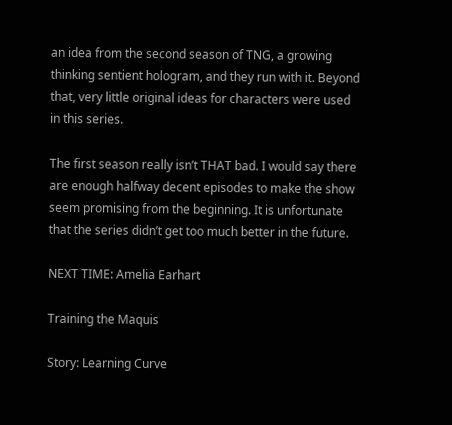an idea from the second season of TNG, a growing thinking sentient hologram, and they run with it. Beyond that, very little original ideas for characters were used in this series.

The first season really isn’t THAT bad. I would say there are enough halfway decent episodes to make the show seem promising from the beginning. It is unfortunate that the series didn’t get too much better in the future.

NEXT TIME: Amelia Earhart

Training the Maquis

Story: Learning Curve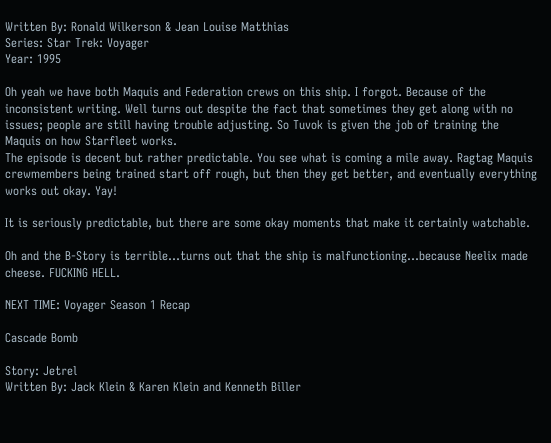Written By: Ronald Wilkerson & Jean Louise Matthias
Series: Star Trek: Voyager
Year: 1995

Oh yeah we have both Maquis and Federation crews on this ship. I forgot. Because of the inconsistent writing. Well turns out despite the fact that sometimes they get along with no issues; people are still having trouble adjusting. So Tuvok is given the job of training the Maquis on how Starfleet works.
The episode is decent but rather predictable. You see what is coming a mile away. Ragtag Maquis crewmembers being trained start off rough, but then they get better, and eventually everything works out okay. Yay!

It is seriously predictable, but there are some okay moments that make it certainly watchable.

Oh and the B-Story is terrible…turns out that the ship is malfunctioning…because Neelix made cheese. FUCKING HELL.

NEXT TIME: Voyager Season 1 Recap

Cascade Bomb

Story: Jetrel
Written By: Jack Klein & Karen Klein and Kenneth Biller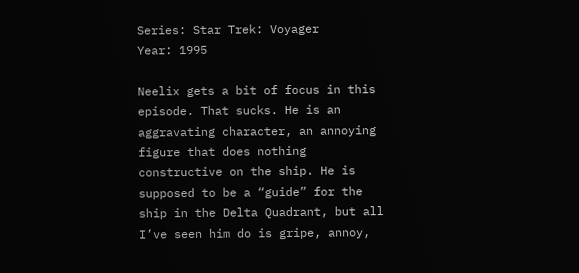Series: Star Trek: Voyager
Year: 1995

Neelix gets a bit of focus in this episode. That sucks. He is an aggravating character, an annoying figure that does nothing constructive on the ship. He is supposed to be a “guide” for the ship in the Delta Quadrant, but all I’ve seen him do is gripe, annoy,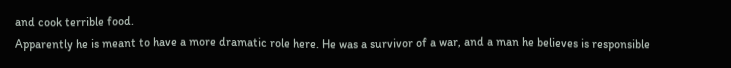and cook terrible food.
Apparently he is meant to have a more dramatic role here. He was a survivor of a war, and a man he believes is responsible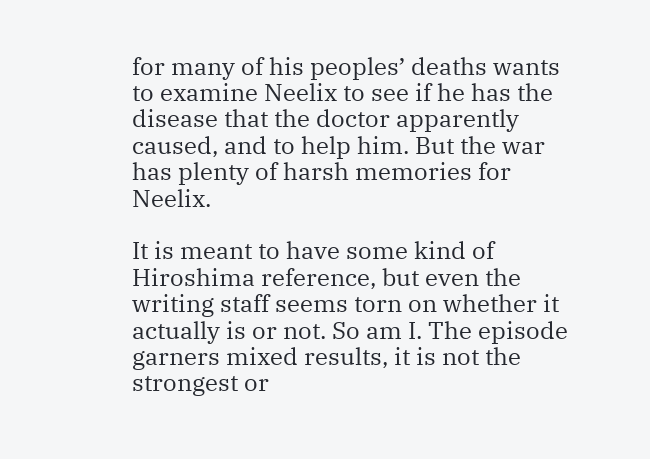for many of his peoples’ deaths wants to examine Neelix to see if he has the disease that the doctor apparently caused, and to help him. But the war has plenty of harsh memories for Neelix.

It is meant to have some kind of Hiroshima reference, but even the writing staff seems torn on whether it actually is or not. So am I. The episode garners mixed results, it is not the strongest or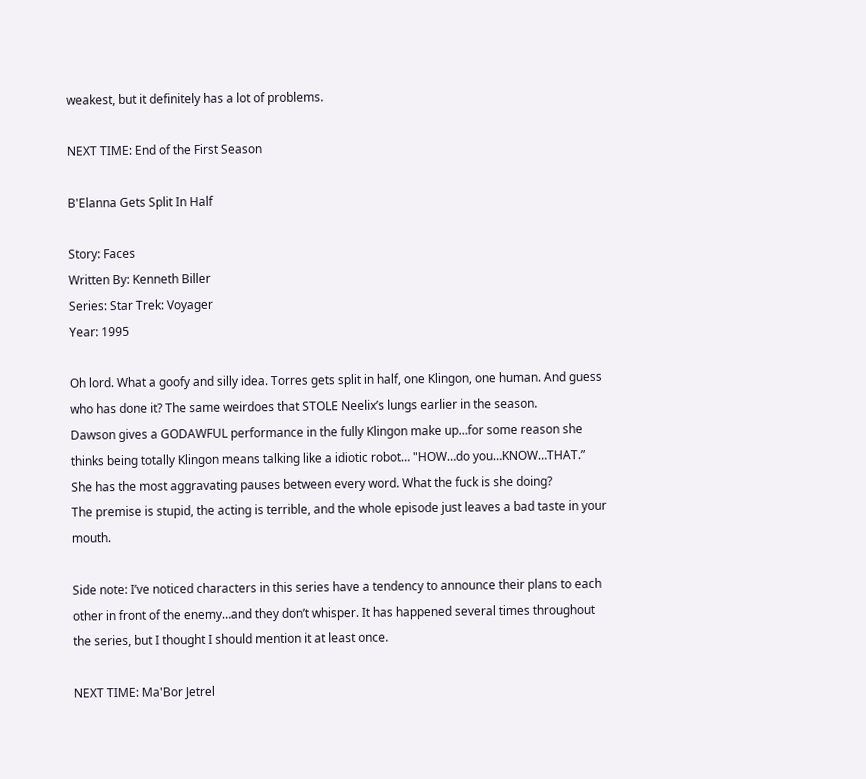weakest, but it definitely has a lot of problems.

NEXT TIME: End of the First Season

B'Elanna Gets Split In Half

Story: Faces
Written By: Kenneth Biller
Series: Star Trek: Voyager
Year: 1995

Oh lord. What a goofy and silly idea. Torres gets split in half, one Klingon, one human. And guess who has done it? The same weirdoes that STOLE Neelix’s lungs earlier in the season.
Dawson gives a GODAWFUL performance in the fully Klingon make up…for some reason she thinks being totally Klingon means talking like a idiotic robot… "HOW…do you…KNOW…THAT.” She has the most aggravating pauses between every word. What the fuck is she doing?
The premise is stupid, the acting is terrible, and the whole episode just leaves a bad taste in your mouth.

Side note: I’ve noticed characters in this series have a tendency to announce their plans to each other in front of the enemy…and they don’t whisper. It has happened several times throughout the series, but I thought I should mention it at least once.

NEXT TIME: Ma'Bor Jetrel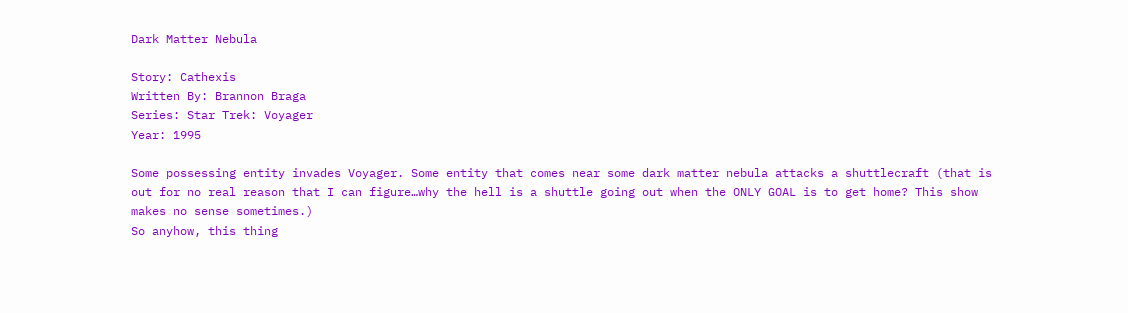Dark Matter Nebula

Story: Cathexis
Written By: Brannon Braga
Series: Star Trek: Voyager
Year: 1995

Some possessing entity invades Voyager. Some entity that comes near some dark matter nebula attacks a shuttlecraft (that is out for no real reason that I can figure…why the hell is a shuttle going out when the ONLY GOAL is to get home? This show makes no sense sometimes.)
So anyhow, this thing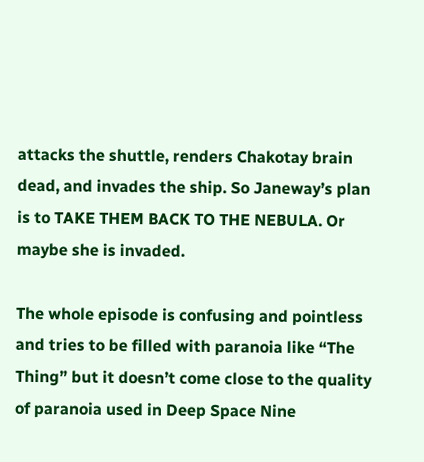attacks the shuttle, renders Chakotay brain dead, and invades the ship. So Janeway’s plan is to TAKE THEM BACK TO THE NEBULA. Or maybe she is invaded.

The whole episode is confusing and pointless and tries to be filled with paranoia like “The Thing” but it doesn’t come close to the quality of paranoia used in Deep Space Nine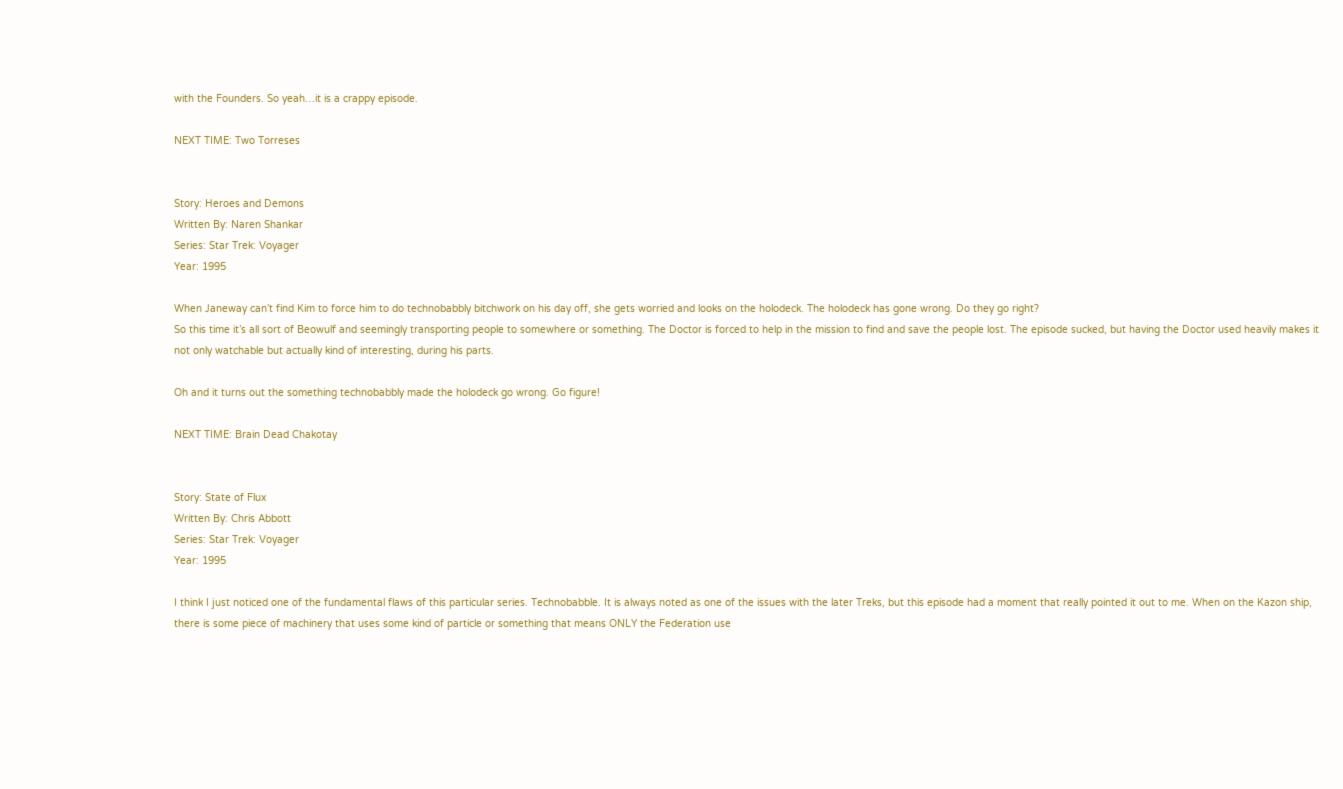with the Founders. So yeah…it is a crappy episode.

NEXT TIME: Two Torreses


Story: Heroes and Demons
Written By: Naren Shankar
Series: Star Trek: Voyager
Year: 1995

When Janeway can’t find Kim to force him to do technobabbly bitchwork on his day off, she gets worried and looks on the holodeck. The holodeck has gone wrong. Do they go right?
So this time it’s all sort of Beowulf and seemingly transporting people to somewhere or something. The Doctor is forced to help in the mission to find and save the people lost. The episode sucked, but having the Doctor used heavily makes it not only watchable but actually kind of interesting, during his parts.

Oh and it turns out the something technobabbly made the holodeck go wrong. Go figure!

NEXT TIME: Brain Dead Chakotay


Story: State of Flux
Written By: Chris Abbott
Series: Star Trek: Voyager
Year: 1995

I think I just noticed one of the fundamental flaws of this particular series. Technobabble. It is always noted as one of the issues with the later Treks, but this episode had a moment that really pointed it out to me. When on the Kazon ship, there is some piece of machinery that uses some kind of particle or something that means ONLY the Federation use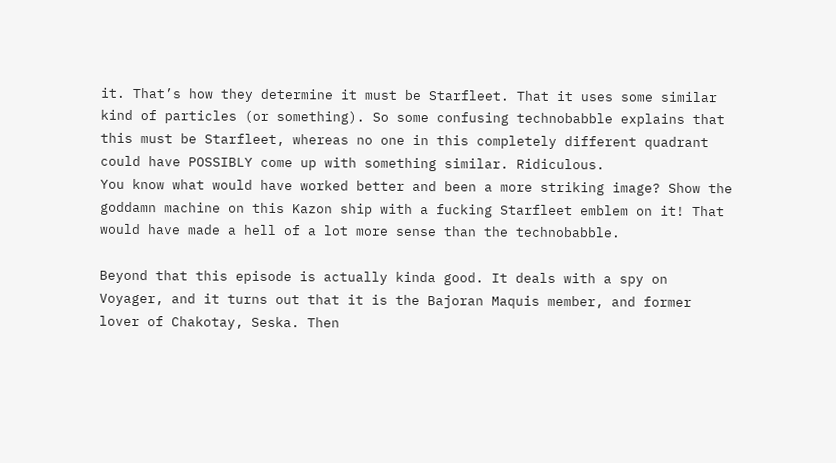it. That’s how they determine it must be Starfleet. That it uses some similar kind of particles (or something). So some confusing technobabble explains that this must be Starfleet, whereas no one in this completely different quadrant could have POSSIBLY come up with something similar. Ridiculous.
You know what would have worked better and been a more striking image? Show the goddamn machine on this Kazon ship with a fucking Starfleet emblem on it! That would have made a hell of a lot more sense than the technobabble.

Beyond that this episode is actually kinda good. It deals with a spy on Voyager, and it turns out that it is the Bajoran Maquis member, and former lover of Chakotay, Seska. Then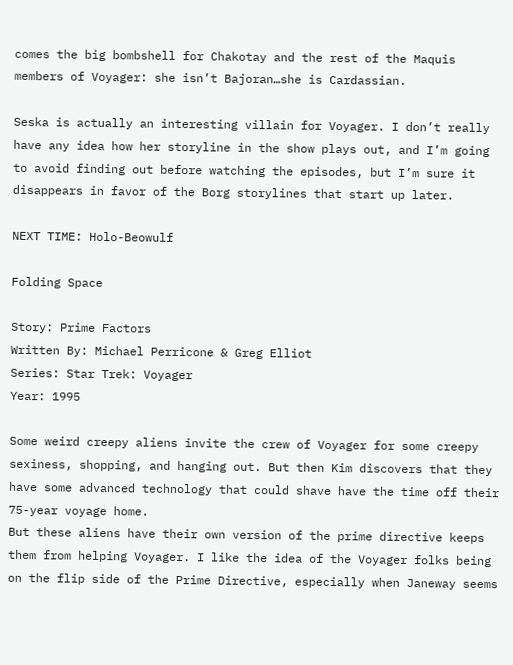comes the big bombshell for Chakotay and the rest of the Maquis members of Voyager: she isn’t Bajoran…she is Cardassian.

Seska is actually an interesting villain for Voyager. I don’t really have any idea how her storyline in the show plays out, and I’m going to avoid finding out before watching the episodes, but I’m sure it disappears in favor of the Borg storylines that start up later.

NEXT TIME: Holo-Beowulf

Folding Space

Story: Prime Factors
Written By: Michael Perricone & Greg Elliot
Series: Star Trek: Voyager
Year: 1995

Some weird creepy aliens invite the crew of Voyager for some creepy sexiness, shopping, and hanging out. But then Kim discovers that they have some advanced technology that could shave have the time off their 75-year voyage home.
But these aliens have their own version of the prime directive keeps them from helping Voyager. I like the idea of the Voyager folks being on the flip side of the Prime Directive, especially when Janeway seems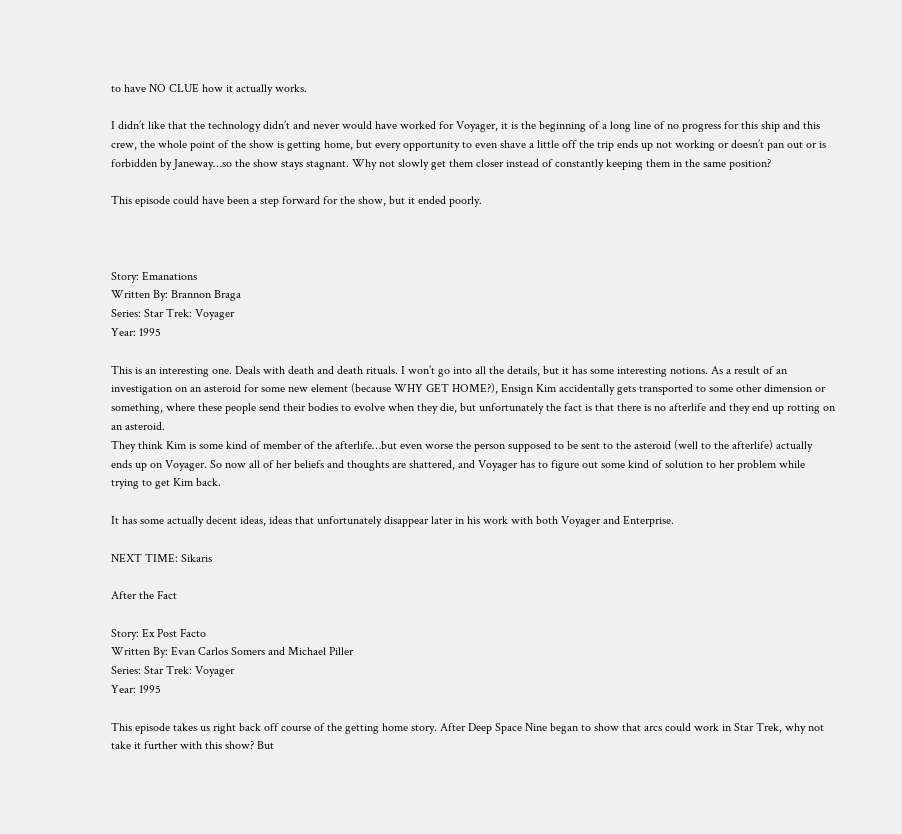to have NO CLUE how it actually works.

I didn’t like that the technology didn’t and never would have worked for Voyager, it is the beginning of a long line of no progress for this ship and this crew, the whole point of the show is getting home, but every opportunity to even shave a little off the trip ends up not working or doesn’t pan out or is forbidden by Janeway…so the show stays stagnant. Why not slowly get them closer instead of constantly keeping them in the same position?

This episode could have been a step forward for the show, but it ended poorly.



Story: Emanations
Written By: Brannon Braga
Series: Star Trek: Voyager
Year: 1995

This is an interesting one. Deals with death and death rituals. I won’t go into all the details, but it has some interesting notions. As a result of an investigation on an asteroid for some new element (because WHY GET HOME?), Ensign Kim accidentally gets transported to some other dimension or something, where these people send their bodies to evolve when they die, but unfortunately the fact is that there is no afterlife and they end up rotting on an asteroid.
They think Kim is some kind of member of the afterlife…but even worse the person supposed to be sent to the asteroid (well to the afterlife) actually ends up on Voyager. So now all of her beliefs and thoughts are shattered, and Voyager has to figure out some kind of solution to her problem while trying to get Kim back.

It has some actually decent ideas, ideas that unfortunately disappear later in his work with both Voyager and Enterprise.

NEXT TIME: Sikaris

After the Fact

Story: Ex Post Facto
Written By: Evan Carlos Somers and Michael Piller
Series: Star Trek: Voyager
Year: 1995

This episode takes us right back off course of the getting home story. After Deep Space Nine began to show that arcs could work in Star Trek, why not take it further with this show? But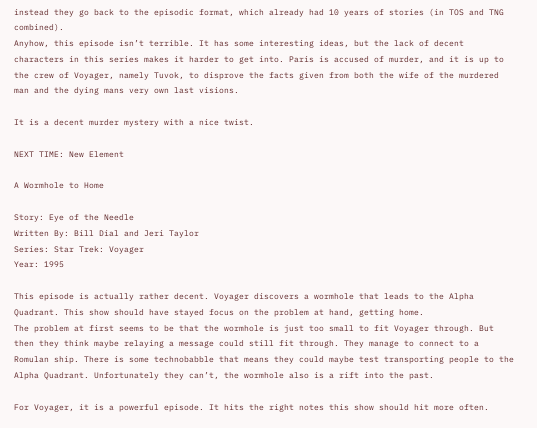instead they go back to the episodic format, which already had 10 years of stories (in TOS and TNG combined).
Anyhow, this episode isn’t terrible. It has some interesting ideas, but the lack of decent characters in this series makes it harder to get into. Paris is accused of murder, and it is up to the crew of Voyager, namely Tuvok, to disprove the facts given from both the wife of the murdered man and the dying mans very own last visions.

It is a decent murder mystery with a nice twist.

NEXT TIME: New Element

A Wormhole to Home

Story: Eye of the Needle
Written By: Bill Dial and Jeri Taylor
Series: Star Trek: Voyager
Year: 1995

This episode is actually rather decent. Voyager discovers a wormhole that leads to the Alpha Quadrant. This show should have stayed focus on the problem at hand, getting home.
The problem at first seems to be that the wormhole is just too small to fit Voyager through. But then they think maybe relaying a message could still fit through. They manage to connect to a Romulan ship. There is some technobabble that means they could maybe test transporting people to the Alpha Quadrant. Unfortunately they can’t, the wormhole also is a rift into the past.

For Voyager, it is a powerful episode. It hits the right notes this show should hit more often.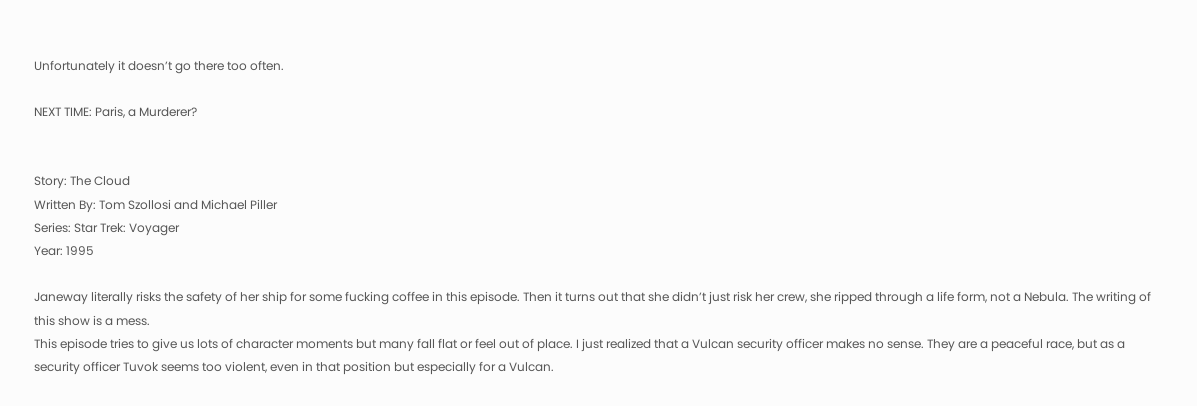Unfortunately it doesn’t go there too often.

NEXT TIME: Paris, a Murderer?


Story: The Cloud
Written By: Tom Szollosi and Michael Piller
Series: Star Trek: Voyager
Year: 1995

Janeway literally risks the safety of her ship for some fucking coffee in this episode. Then it turns out that she didn’t just risk her crew, she ripped through a life form, not a Nebula. The writing of this show is a mess.
This episode tries to give us lots of character moments but many fall flat or feel out of place. I just realized that a Vulcan security officer makes no sense. They are a peaceful race, but as a security officer Tuvok seems too violent, even in that position but especially for a Vulcan.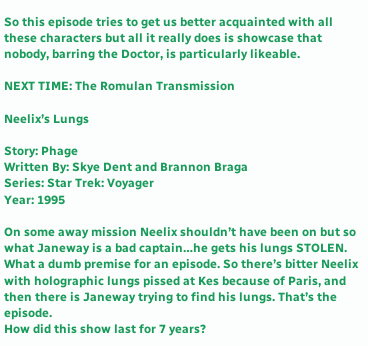So this episode tries to get us better acquainted with all these characters but all it really does is showcase that nobody, barring the Doctor, is particularly likeable.

NEXT TIME: The Romulan Transmission

Neelix’s Lungs

Story: Phage
Written By: Skye Dent and Brannon Braga
Series: Star Trek: Voyager
Year: 1995

On some away mission Neelix shouldn’t have been on but so what Janeway is a bad captain…he gets his lungs STOLEN. What a dumb premise for an episode. So there’s bitter Neelix with holographic lungs pissed at Kes because of Paris, and then there is Janeway trying to find his lungs. That’s the episode.
How did this show last for 7 years?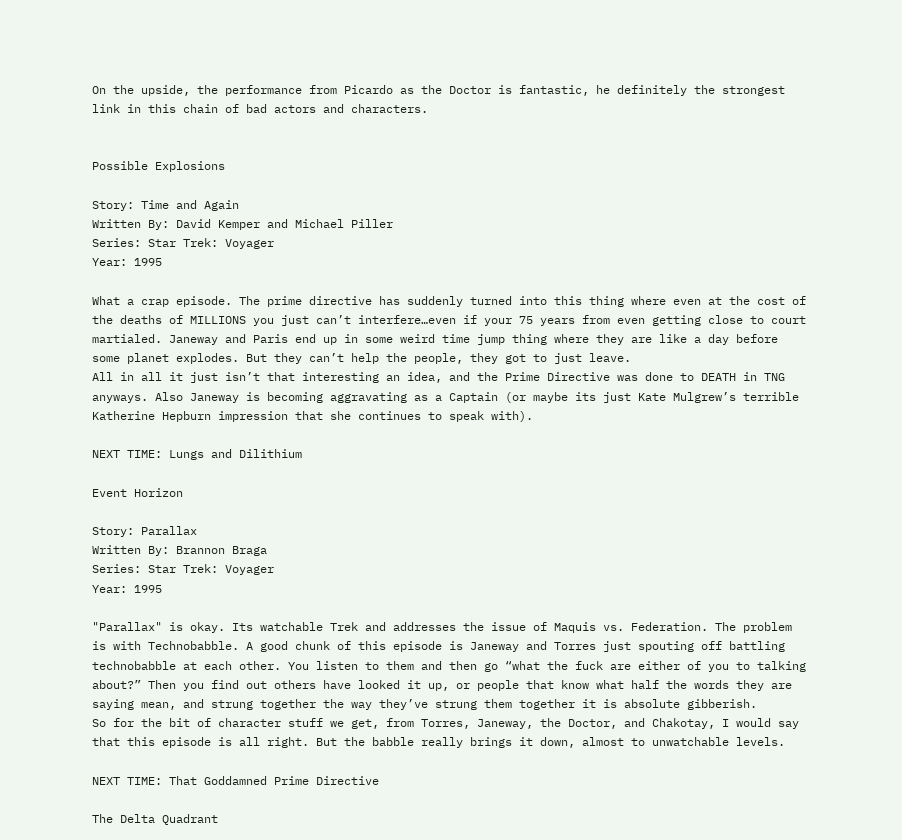On the upside, the performance from Picardo as the Doctor is fantastic, he definitely the strongest link in this chain of bad actors and characters.


Possible Explosions

Story: Time and Again
Written By: David Kemper and Michael Piller
Series: Star Trek: Voyager
Year: 1995

What a crap episode. The prime directive has suddenly turned into this thing where even at the cost of the deaths of MILLIONS you just can’t interfere…even if your 75 years from even getting close to court martialed. Janeway and Paris end up in some weird time jump thing where they are like a day before some planet explodes. But they can’t help the people, they got to just leave.
All in all it just isn’t that interesting an idea, and the Prime Directive was done to DEATH in TNG anyways. Also Janeway is becoming aggravating as a Captain (or maybe its just Kate Mulgrew’s terrible Katherine Hepburn impression that she continues to speak with).

NEXT TIME: Lungs and Dilithium

Event Horizon

Story: Parallax
Written By: Brannon Braga
Series: Star Trek: Voyager
Year: 1995

"Parallax" is okay. Its watchable Trek and addresses the issue of Maquis vs. Federation. The problem is with Technobabble. A good chunk of this episode is Janeway and Torres just spouting off battling technobabble at each other. You listen to them and then go “what the fuck are either of you to talking about?” Then you find out others have looked it up, or people that know what half the words they are saying mean, and strung together the way they’ve strung them together it is absolute gibberish.
So for the bit of character stuff we get, from Torres, Janeway, the Doctor, and Chakotay, I would say that this episode is all right. But the babble really brings it down, almost to unwatchable levels.

NEXT TIME: That Goddamned Prime Directive

The Delta Quadrant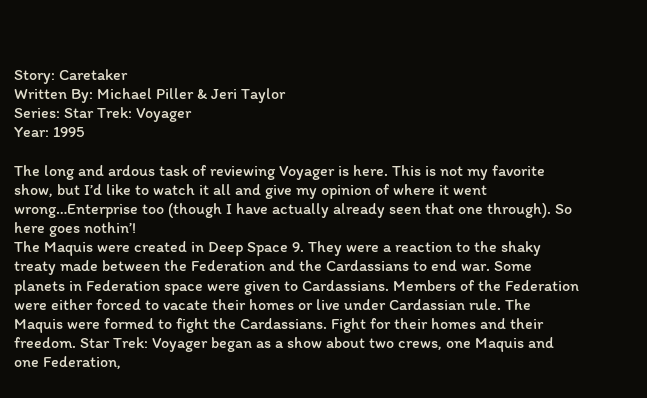Story: Caretaker
Written By: Michael Piller & Jeri Taylor
Series: Star Trek: Voyager
Year: 1995

The long and ardous task of reviewing Voyager is here. This is not my favorite show, but I’d like to watch it all and give my opinion of where it went wrong…Enterprise too (though I have actually already seen that one through). So here goes nothin’!
The Maquis were created in Deep Space 9. They were a reaction to the shaky treaty made between the Federation and the Cardassians to end war. Some planets in Federation space were given to Cardassians. Members of the Federation were either forced to vacate their homes or live under Cardassian rule. The Maquis were formed to fight the Cardassians. Fight for their homes and their freedom. Star Trek: Voyager began as a show about two crews, one Maquis and one Federation,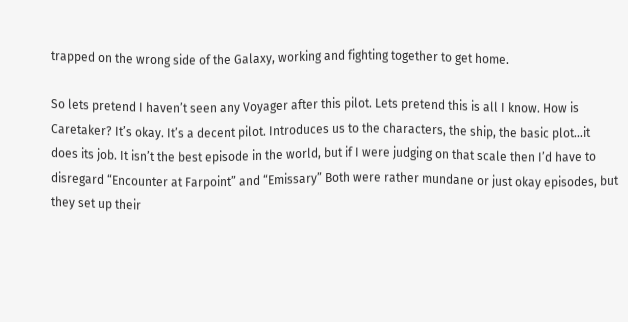trapped on the wrong side of the Galaxy, working and fighting together to get home.

So lets pretend I haven’t seen any Voyager after this pilot. Lets pretend this is all I know. How is Caretaker? It’s okay. It’s a decent pilot. Introduces us to the characters, the ship, the basic plot…it does its job. It isn’t the best episode in the world, but if I were judging on that scale then I’d have to disregard “Encounter at Farpoint” and “Emissary” Both were rather mundane or just okay episodes, but they set up their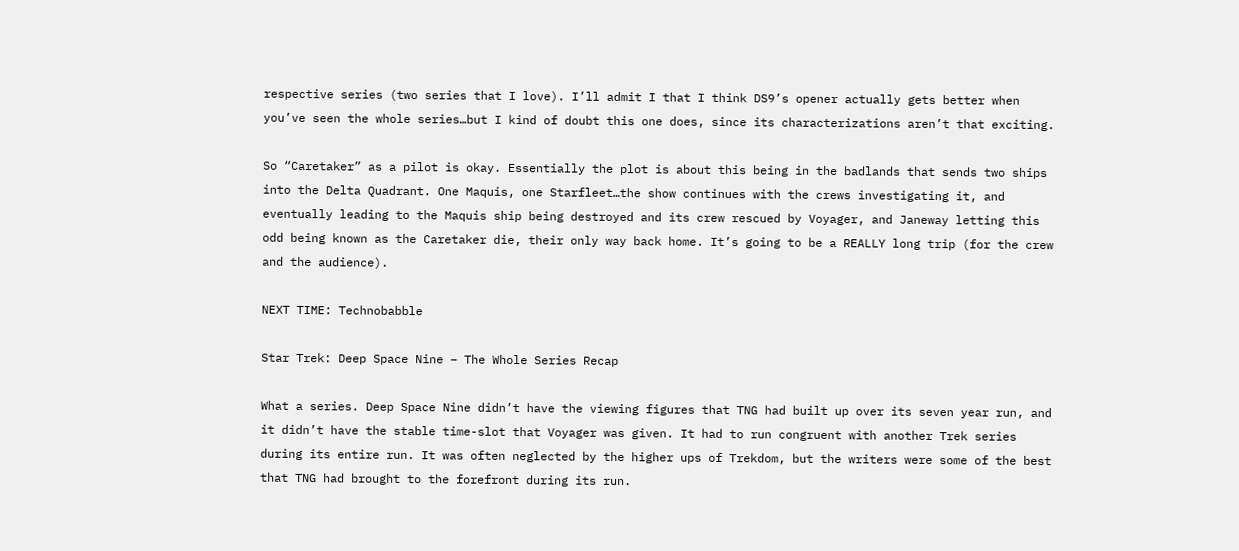respective series (two series that I love). I’ll admit I that I think DS9’s opener actually gets better when you’ve seen the whole series…but I kind of doubt this one does, since its characterizations aren’t that exciting.

So “Caretaker” as a pilot is okay. Essentially the plot is about this being in the badlands that sends two ships into the Delta Quadrant. One Maquis, one Starfleet…the show continues with the crews investigating it, and eventually leading to the Maquis ship being destroyed and its crew rescued by Voyager, and Janeway letting this odd being known as the Caretaker die, their only way back home. It’s going to be a REALLY long trip (for the crew and the audience).

NEXT TIME: Technobabble

Star Trek: Deep Space Nine – The Whole Series Recap

What a series. Deep Space Nine didn’t have the viewing figures that TNG had built up over its seven year run, and it didn’t have the stable time-slot that Voyager was given. It had to run congruent with another Trek series during its entire run. It was often neglected by the higher ups of Trekdom, but the writers were some of the best that TNG had brought to the forefront during its run.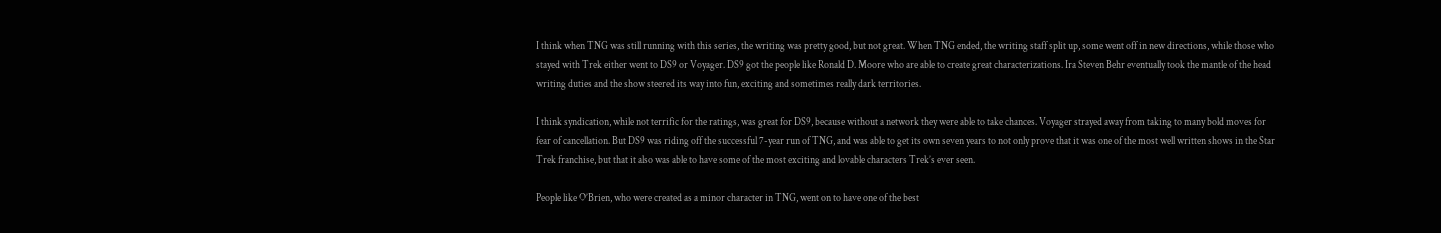I think when TNG was still running with this series, the writing was pretty good, but not great. When TNG ended, the writing staff split up, some went off in new directions, while those who stayed with Trek either went to DS9 or Voyager. DS9 got the people like Ronald D. Moore who are able to create great characterizations. Ira Steven Behr eventually took the mantle of the head writing duties and the show steered its way into fun, exciting and sometimes really dark territories.

I think syndication, while not terrific for the ratings, was great for DS9, because without a network they were able to take chances. Voyager strayed away from taking to many bold moves for fear of cancellation. But DS9 was riding off the successful 7-year run of TNG, and was able to get its own seven years to not only prove that it was one of the most well written shows in the Star Trek franchise, but that it also was able to have some of the most exciting and lovable characters Trek’s ever seen.

People like O’Brien, who were created as a minor character in TNG, went on to have one of the best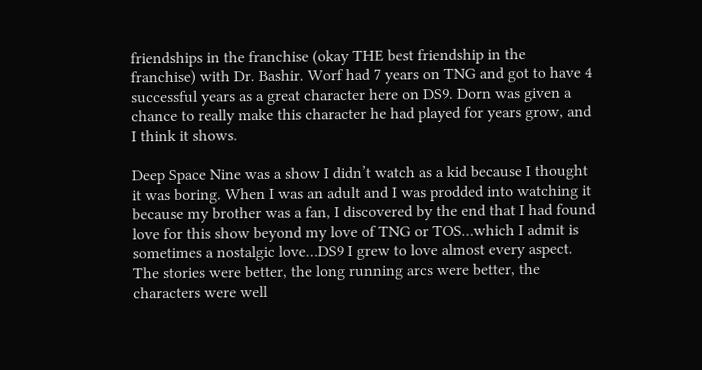friendships in the franchise (okay THE best friendship in the franchise) with Dr. Bashir. Worf had 7 years on TNG and got to have 4 successful years as a great character here on DS9. Dorn was given a chance to really make this character he had played for years grow, and I think it shows.

Deep Space Nine was a show I didn’t watch as a kid because I thought it was boring. When I was an adult and I was prodded into watching it because my brother was a fan, I discovered by the end that I had found love for this show beyond my love of TNG or TOS…which I admit is sometimes a nostalgic love…DS9 I grew to love almost every aspect. The stories were better, the long running arcs were better, the characters were well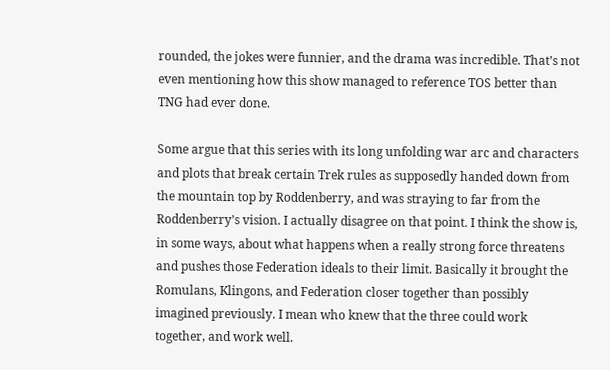rounded, the jokes were funnier, and the drama was incredible. That’s not even mentioning how this show managed to reference TOS better than TNG had ever done.

Some argue that this series with its long unfolding war arc and characters and plots that break certain Trek rules as supposedly handed down from the mountain top by Roddenberry, and was straying to far from the Roddenberry’s vision. I actually disagree on that point. I think the show is, in some ways, about what happens when a really strong force threatens and pushes those Federation ideals to their limit. Basically it brought the Romulans, Klingons, and Federation closer together than possibly imagined previously. I mean who knew that the three could work together, and work well.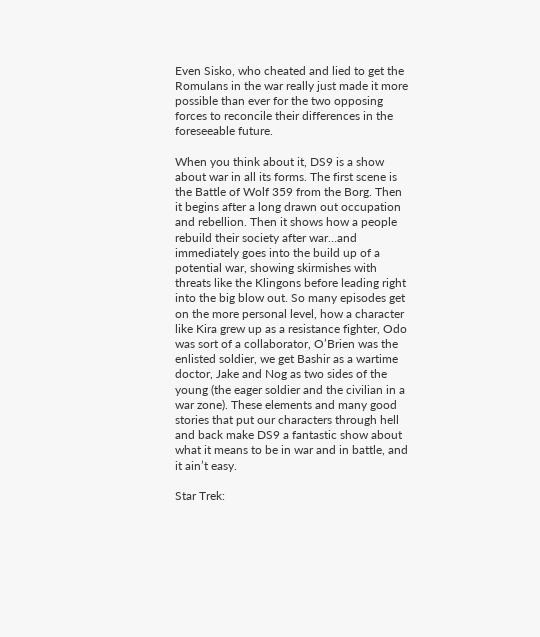Even Sisko, who cheated and lied to get the Romulans in the war really just made it more possible than ever for the two opposing forces to reconcile their differences in the foreseeable future.

When you think about it, DS9 is a show about war in all its forms. The first scene is the Battle of Wolf 359 from the Borg. Then it begins after a long drawn out occupation and rebellion. Then it shows how a people rebuild their society after war…and immediately goes into the build up of a potential war, showing skirmishes with threats like the Klingons before leading right into the big blow out. So many episodes get on the more personal level, how a character like Kira grew up as a resistance fighter, Odo was sort of a collaborator, O’Brien was the enlisted soldier, we get Bashir as a wartime doctor, Jake and Nog as two sides of the young (the eager soldier and the civilian in a war zone). These elements and many good stories that put our characters through hell and back make DS9 a fantastic show about what it means to be in war and in battle, and it ain’t easy.

Star Trek: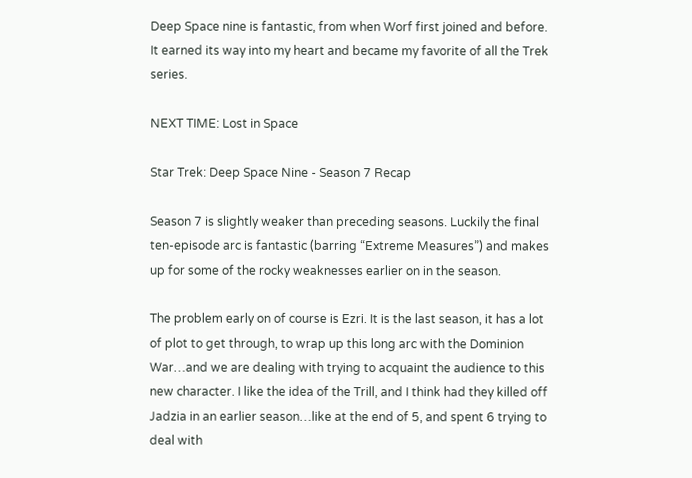Deep Space nine is fantastic, from when Worf first joined and before. It earned its way into my heart and became my favorite of all the Trek series.

NEXT TIME: Lost in Space

Star Trek: Deep Space Nine - Season 7 Recap

Season 7 is slightly weaker than preceding seasons. Luckily the final ten-episode arc is fantastic (barring “Extreme Measures”) and makes up for some of the rocky weaknesses earlier on in the season.

The problem early on of course is Ezri. It is the last season, it has a lot of plot to get through, to wrap up this long arc with the Dominion War…and we are dealing with trying to acquaint the audience to this new character. I like the idea of the Trill, and I think had they killed off Jadzia in an earlier season…like at the end of 5, and spent 6 trying to deal with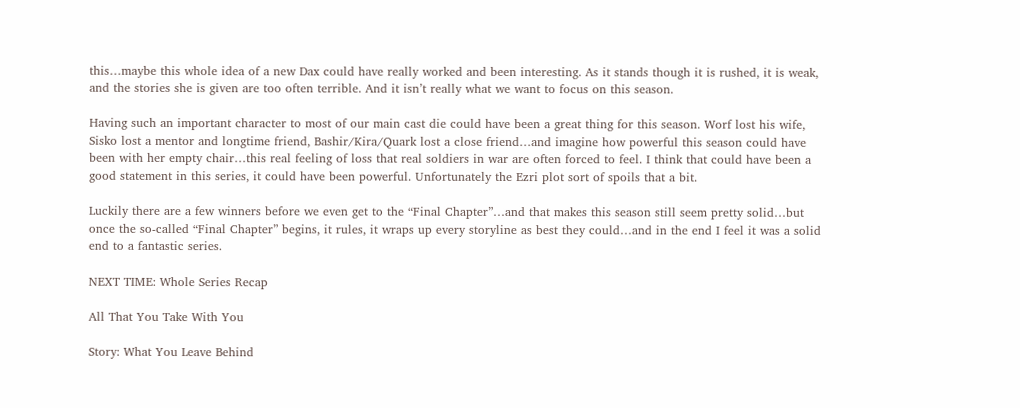this…maybe this whole idea of a new Dax could have really worked and been interesting. As it stands though it is rushed, it is weak, and the stories she is given are too often terrible. And it isn’t really what we want to focus on this season.

Having such an important character to most of our main cast die could have been a great thing for this season. Worf lost his wife, Sisko lost a mentor and longtime friend, Bashir/Kira/Quark lost a close friend…and imagine how powerful this season could have been with her empty chair…this real feeling of loss that real soldiers in war are often forced to feel. I think that could have been a good statement in this series, it could have been powerful. Unfortunately the Ezri plot sort of spoils that a bit.

Luckily there are a few winners before we even get to the “Final Chapter”…and that makes this season still seem pretty solid…but once the so-called “Final Chapter” begins, it rules, it wraps up every storyline as best they could…and in the end I feel it was a solid end to a fantastic series.

NEXT TIME: Whole Series Recap

All That You Take With You

Story: What You Leave Behind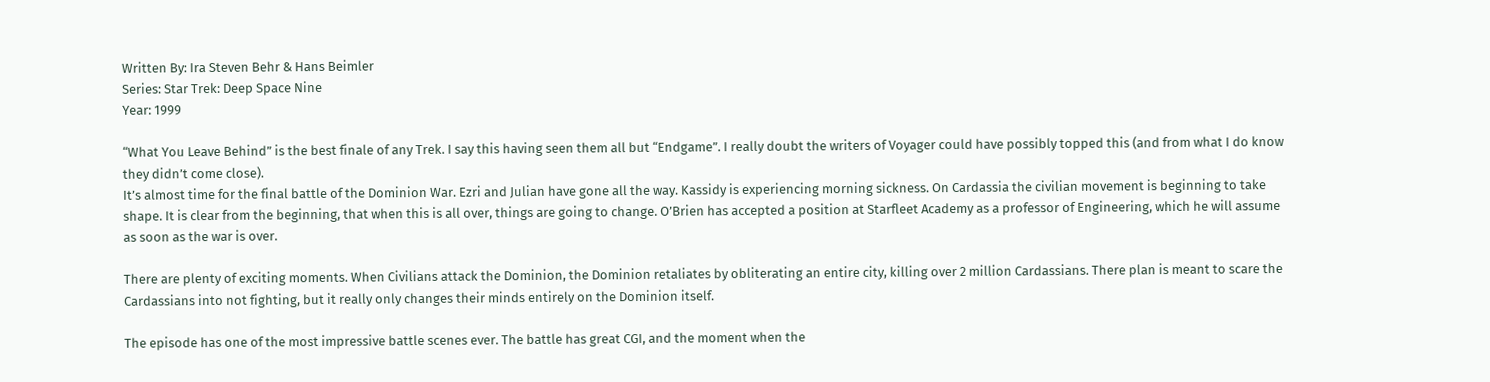Written By: Ira Steven Behr & Hans Beimler
Series: Star Trek: Deep Space Nine
Year: 1999

“What You Leave Behind” is the best finale of any Trek. I say this having seen them all but “Endgame”. I really doubt the writers of Voyager could have possibly topped this (and from what I do know they didn’t come close).
It’s almost time for the final battle of the Dominion War. Ezri and Julian have gone all the way. Kassidy is experiencing morning sickness. On Cardassia the civilian movement is beginning to take shape. It is clear from the beginning, that when this is all over, things are going to change. O’Brien has accepted a position at Starfleet Academy as a professor of Engineering, which he will assume as soon as the war is over.

There are plenty of exciting moments. When Civilians attack the Dominion, the Dominion retaliates by obliterating an entire city, killing over 2 million Cardassians. There plan is meant to scare the Cardassians into not fighting, but it really only changes their minds entirely on the Dominion itself.

The episode has one of the most impressive battle scenes ever. The battle has great CGI, and the moment when the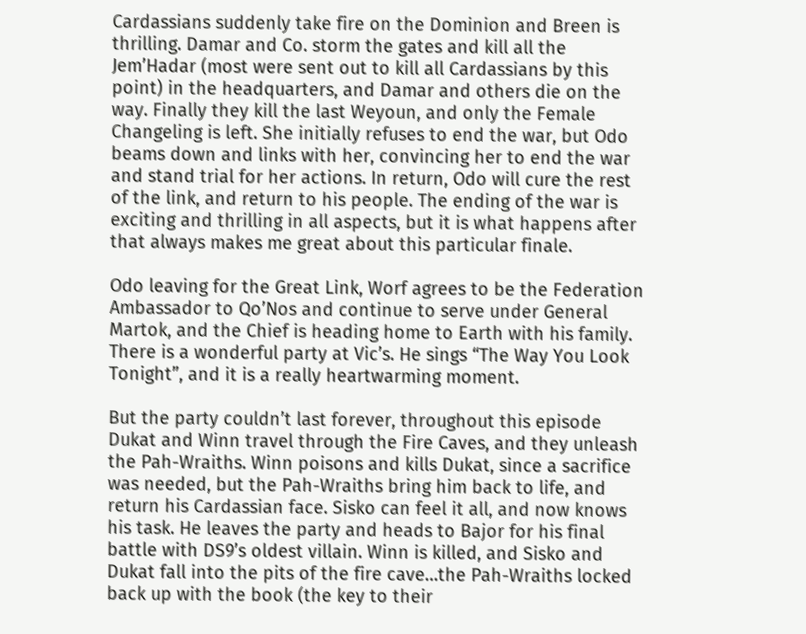Cardassians suddenly take fire on the Dominion and Breen is thrilling. Damar and Co. storm the gates and kill all the Jem’Hadar (most were sent out to kill all Cardassians by this point) in the headquarters, and Damar and others die on the way. Finally they kill the last Weyoun, and only the Female Changeling is left. She initially refuses to end the war, but Odo beams down and links with her, convincing her to end the war and stand trial for her actions. In return, Odo will cure the rest of the link, and return to his people. The ending of the war is exciting and thrilling in all aspects, but it is what happens after that always makes me great about this particular finale.

Odo leaving for the Great Link, Worf agrees to be the Federation Ambassador to Qo’Nos and continue to serve under General Martok, and the Chief is heading home to Earth with his family. There is a wonderful party at Vic’s. He sings “The Way You Look Tonight”, and it is a really heartwarming moment.

But the party couldn’t last forever, throughout this episode Dukat and Winn travel through the Fire Caves, and they unleash the Pah-Wraiths. Winn poisons and kills Dukat, since a sacrifice was needed, but the Pah-Wraiths bring him back to life, and return his Cardassian face. Sisko can feel it all, and now knows his task. He leaves the party and heads to Bajor for his final battle with DS9’s oldest villain. Winn is killed, and Sisko and Dukat fall into the pits of the fire cave…the Pah-Wraiths locked back up with the book (the key to their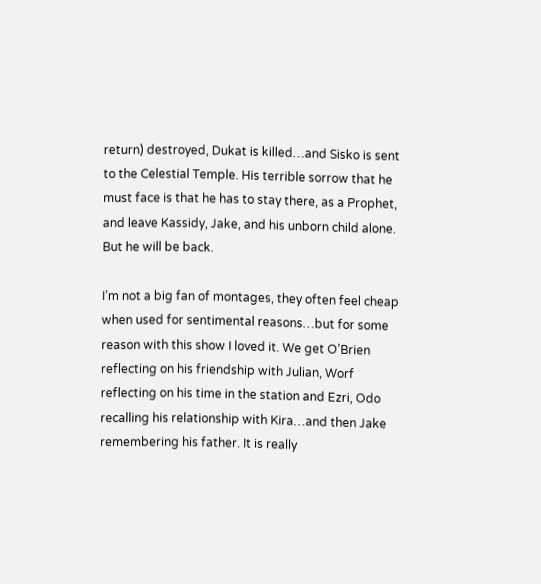return) destroyed, Dukat is killed…and Sisko is sent to the Celestial Temple. His terrible sorrow that he must face is that he has to stay there, as a Prophet, and leave Kassidy, Jake, and his unborn child alone. But he will be back.

I’m not a big fan of montages, they often feel cheap when used for sentimental reasons…but for some reason with this show I loved it. We get O’Brien reflecting on his friendship with Julian, Worf reflecting on his time in the station and Ezri, Odo recalling his relationship with Kira…and then Jake remembering his father. It is really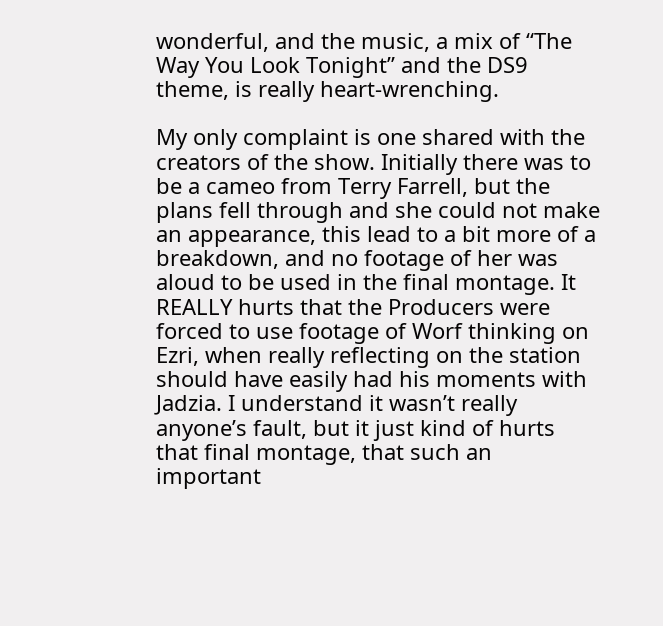wonderful, and the music, a mix of “The Way You Look Tonight” and the DS9 theme, is really heart-wrenching.

My only complaint is one shared with the creators of the show. Initially there was to be a cameo from Terry Farrell, but the plans fell through and she could not make an appearance, this lead to a bit more of a breakdown, and no footage of her was aloud to be used in the final montage. It REALLY hurts that the Producers were forced to use footage of Worf thinking on Ezri, when really reflecting on the station should have easily had his moments with Jadzia. I understand it wasn’t really anyone’s fault, but it just kind of hurts that final montage, that such an important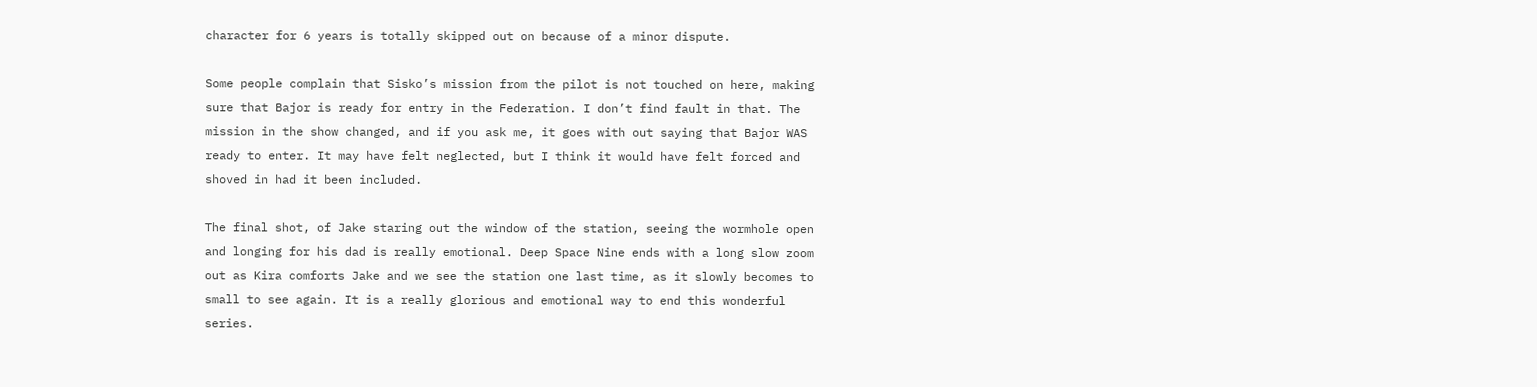character for 6 years is totally skipped out on because of a minor dispute.

Some people complain that Sisko’s mission from the pilot is not touched on here, making sure that Bajor is ready for entry in the Federation. I don’t find fault in that. The mission in the show changed, and if you ask me, it goes with out saying that Bajor WAS ready to enter. It may have felt neglected, but I think it would have felt forced and shoved in had it been included.

The final shot, of Jake staring out the window of the station, seeing the wormhole open and longing for his dad is really emotional. Deep Space Nine ends with a long slow zoom out as Kira comforts Jake and we see the station one last time, as it slowly becomes to small to see again. It is a really glorious and emotional way to end this wonderful series.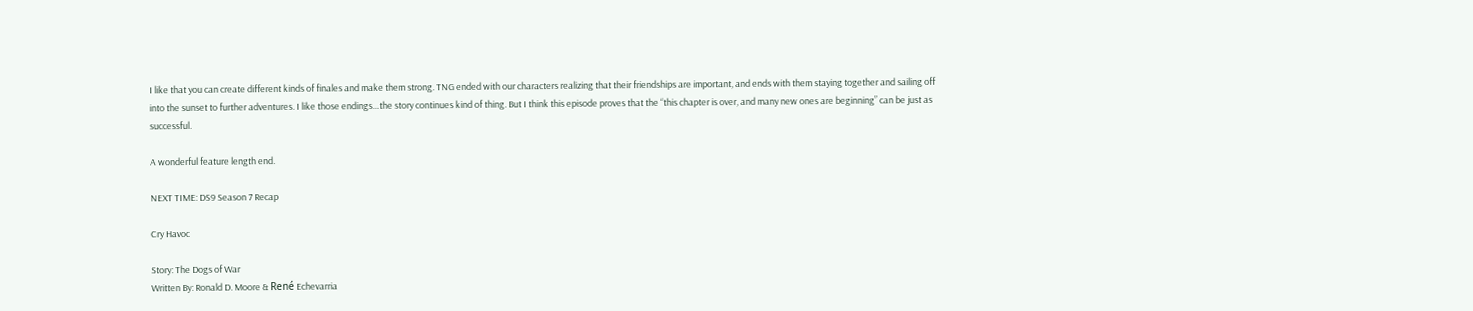I like that you can create different kinds of finales and make them strong. TNG ended with our characters realizing that their friendships are important, and ends with them staying together and sailing off into the sunset to further adventures. I like those endings…the story continues kind of thing. But I think this episode proves that the “this chapter is over, and many new ones are beginning” can be just as successful.

A wonderful feature length end.

NEXT TIME: DS9 Season 7 Recap

Cry Havoc

Story: The Dogs of War
Written By: Ronald D. Moore & René Echevarria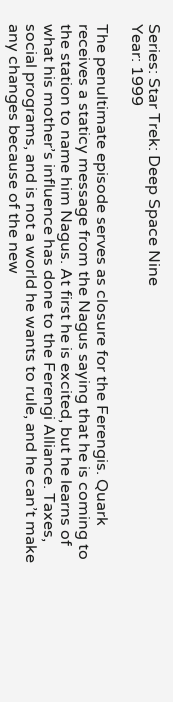Series: Star Trek: Deep Space Nine
Year: 1999

The penultimate episode serves as closure for the Ferengis. Quark receives a staticy message from the Nagus saying that he is coming to the station to name him Nagus. At first he is excited, but he learns of what his mother’s influence has done to the Ferengi Alliance. Taxes, social programs, and is not a world he wants to rule, and he can’t make any changes because of the new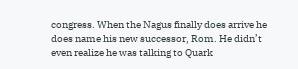congress. When the Nagus finally does arrive he does name his new successor, Rom. He didn’t even realize he was talking to Quark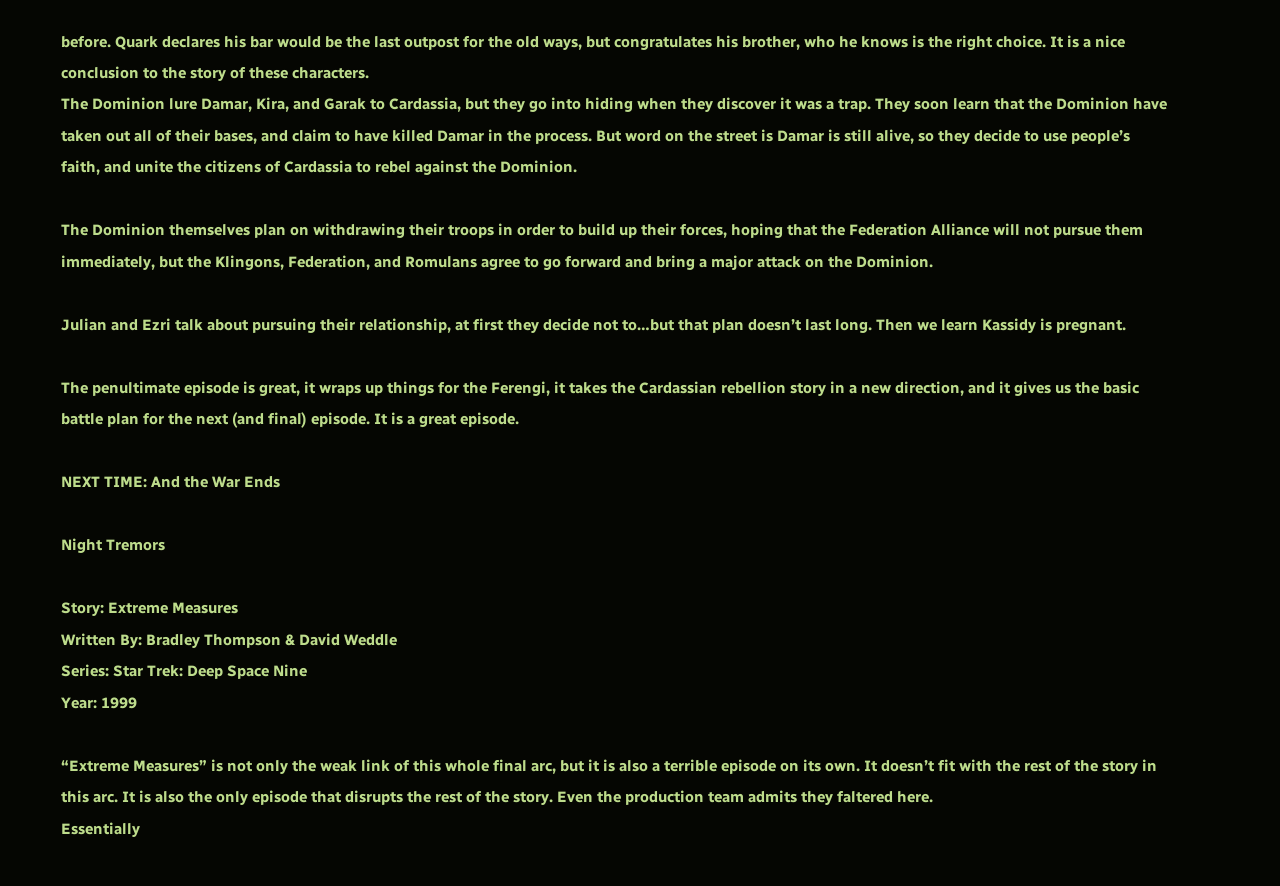before. Quark declares his bar would be the last outpost for the old ways, but congratulates his brother, who he knows is the right choice. It is a nice conclusion to the story of these characters.
The Dominion lure Damar, Kira, and Garak to Cardassia, but they go into hiding when they discover it was a trap. They soon learn that the Dominion have taken out all of their bases, and claim to have killed Damar in the process. But word on the street is Damar is still alive, so they decide to use people’s faith, and unite the citizens of Cardassia to rebel against the Dominion.

The Dominion themselves plan on withdrawing their troops in order to build up their forces, hoping that the Federation Alliance will not pursue them immediately, but the Klingons, Federation, and Romulans agree to go forward and bring a major attack on the Dominion.

Julian and Ezri talk about pursuing their relationship, at first they decide not to…but that plan doesn’t last long. Then we learn Kassidy is pregnant.

The penultimate episode is great, it wraps up things for the Ferengi, it takes the Cardassian rebellion story in a new direction, and it gives us the basic battle plan for the next (and final) episode. It is a great episode.

NEXT TIME: And the War Ends

Night Tremors

Story: Extreme Measures
Written By: Bradley Thompson & David Weddle
Series: Star Trek: Deep Space Nine
Year: 1999

“Extreme Measures” is not only the weak link of this whole final arc, but it is also a terrible episode on its own. It doesn’t fit with the rest of the story in this arc. It is also the only episode that disrupts the rest of the story. Even the production team admits they faltered here.
Essentially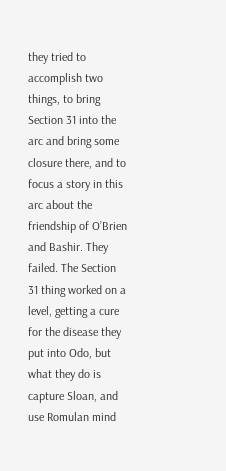they tried to accomplish two things, to bring Section 31 into the arc and bring some closure there, and to focus a story in this arc about the friendship of O’Brien and Bashir. They failed. The Section 31 thing worked on a level, getting a cure for the disease they put into Odo, but what they do is capture Sloan, and use Romulan mind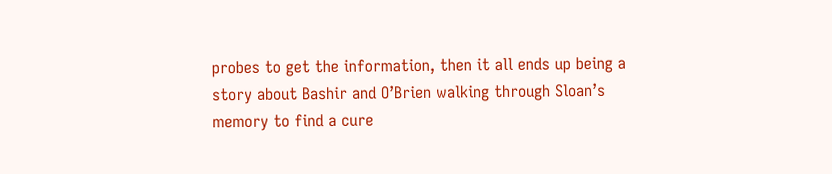probes to get the information, then it all ends up being a story about Bashir and O’Brien walking through Sloan’s memory to find a cure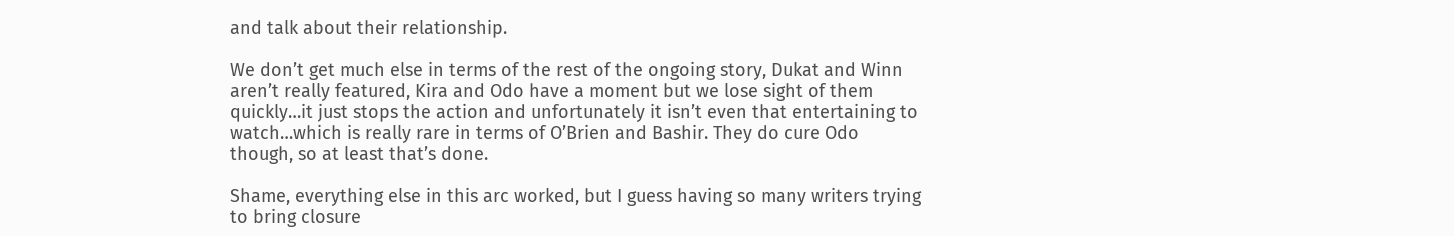and talk about their relationship.

We don’t get much else in terms of the rest of the ongoing story, Dukat and Winn aren’t really featured, Kira and Odo have a moment but we lose sight of them quickly…it just stops the action and unfortunately it isn’t even that entertaining to watch…which is really rare in terms of O’Brien and Bashir. They do cure Odo though, so at least that’s done.

Shame, everything else in this arc worked, but I guess having so many writers trying to bring closure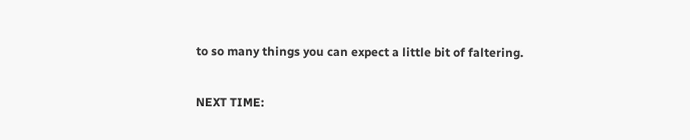to so many things you can expect a little bit of faltering.

NEXT TIME: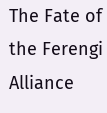The Fate of the Ferengi Alliance